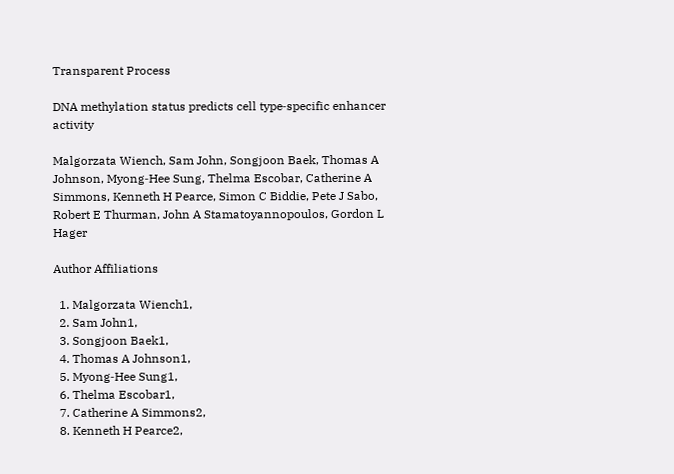Transparent Process

DNA methylation status predicts cell type‐specific enhancer activity

Malgorzata Wiench, Sam John, Songjoon Baek, Thomas A Johnson, Myong‐Hee Sung, Thelma Escobar, Catherine A Simmons, Kenneth H Pearce, Simon C Biddie, Pete J Sabo, Robert E Thurman, John A Stamatoyannopoulos, Gordon L Hager

Author Affiliations

  1. Malgorzata Wiench1,
  2. Sam John1,
  3. Songjoon Baek1,
  4. Thomas A Johnson1,
  5. Myong‐Hee Sung1,
  6. Thelma Escobar1,
  7. Catherine A Simmons2,
  8. Kenneth H Pearce2,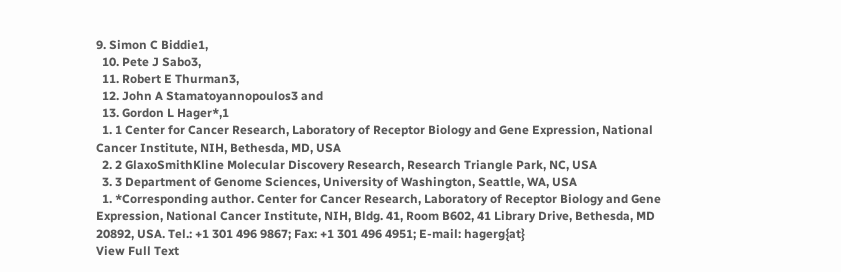9. Simon C Biddie1,
  10. Pete J Sabo3,
  11. Robert E Thurman3,
  12. John A Stamatoyannopoulos3 and
  13. Gordon L Hager*,1
  1. 1 Center for Cancer Research, Laboratory of Receptor Biology and Gene Expression, National Cancer Institute, NIH, Bethesda, MD, USA
  2. 2 GlaxoSmithKline Molecular Discovery Research, Research Triangle Park, NC, USA
  3. 3 Department of Genome Sciences, University of Washington, Seattle, WA, USA
  1. *Corresponding author. Center for Cancer Research, Laboratory of Receptor Biology and Gene Expression, National Cancer Institute, NIH, Bldg. 41, Room B602, 41 Library Drive, Bethesda, MD 20892, USA. Tel.: +1 301 496 9867; Fax: +1 301 496 4951; E-mail: hagerg{at}
View Full Text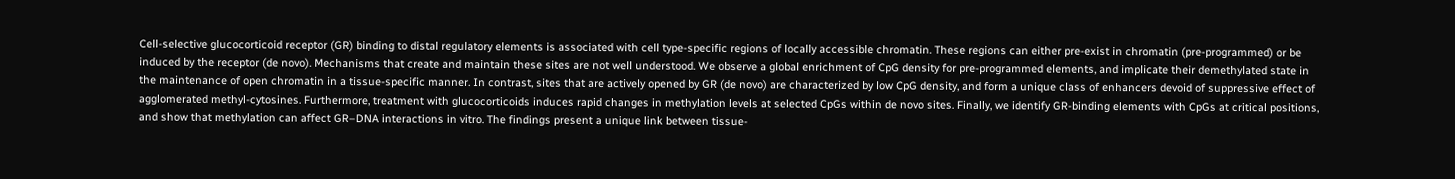Cell‐selective glucocorticoid receptor (GR) binding to distal regulatory elements is associated with cell type‐specific regions of locally accessible chromatin. These regions can either pre‐exist in chromatin (pre‐programmed) or be induced by the receptor (de novo). Mechanisms that create and maintain these sites are not well understood. We observe a global enrichment of CpG density for pre‐programmed elements, and implicate their demethylated state in the maintenance of open chromatin in a tissue‐specific manner. In contrast, sites that are actively opened by GR (de novo) are characterized by low CpG density, and form a unique class of enhancers devoid of suppressive effect of agglomerated methyl‐cytosines. Furthermore, treatment with glucocorticoids induces rapid changes in methylation levels at selected CpGs within de novo sites. Finally, we identify GR‐binding elements with CpGs at critical positions, and show that methylation can affect GR–DNA interactions in vitro. The findings present a unique link between tissue‐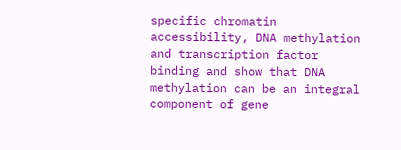specific chromatin accessibility, DNA methylation and transcription factor binding and show that DNA methylation can be an integral component of gene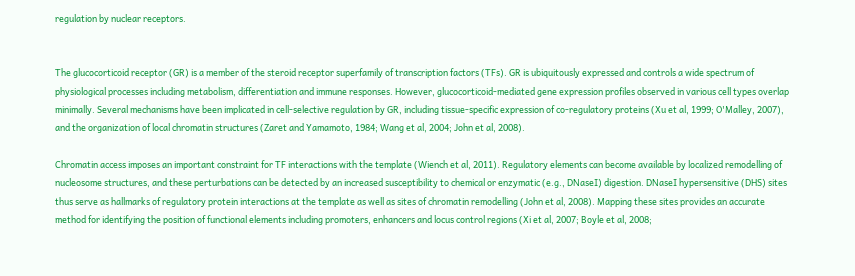regulation by nuclear receptors.


The glucocorticoid receptor (GR) is a member of the steroid receptor superfamily of transcription factors (TFs). GR is ubiquitously expressed and controls a wide spectrum of physiological processes including metabolism, differentiation and immune responses. However, glucocorticoid‐mediated gene expression profiles observed in various cell types overlap minimally. Several mechanisms have been implicated in cell‐selective regulation by GR, including tissue‐specific expression of co‐regulatory proteins (Xu et al, 1999; O'Malley, 2007), and the organization of local chromatin structures (Zaret and Yamamoto, 1984; Wang et al, 2004; John et al, 2008).

Chromatin access imposes an important constraint for TF interactions with the template (Wiench et al, 2011). Regulatory elements can become available by localized remodelling of nucleosome structures, and these perturbations can be detected by an increased susceptibility to chemical or enzymatic (e.g., DNaseI) digestion. DNaseI hypersensitive (DHS) sites thus serve as hallmarks of regulatory protein interactions at the template as well as sites of chromatin remodelling (John et al, 2008). Mapping these sites provides an accurate method for identifying the position of functional elements including promoters, enhancers and locus control regions (Xi et al, 2007; Boyle et al, 2008;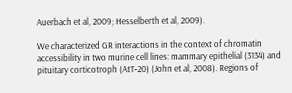Auerbach et al, 2009; Hesselberth et al, 2009).

We characterized GR interactions in the context of chromatin accessibility in two murine cell lines: mammary epithelial (3134) and pituitary corticotroph (AtT‐20) (John et al, 2008). Regions of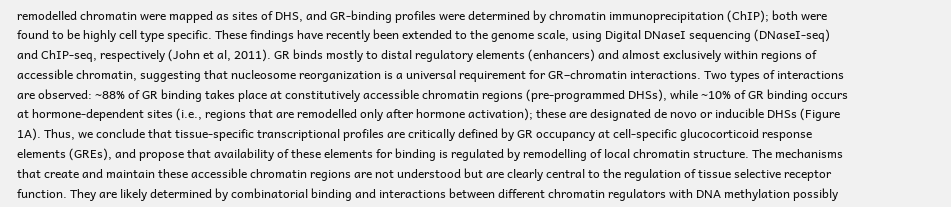remodelled chromatin were mapped as sites of DHS, and GR‐binding profiles were determined by chromatin immunoprecipitation (ChIP); both were found to be highly cell type specific. These findings have recently been extended to the genome scale, using Digital DNaseI sequencing (DNaseI‐seq) and ChIP‐seq, respectively (John et al, 2011). GR binds mostly to distal regulatory elements (enhancers) and almost exclusively within regions of accessible chromatin, suggesting that nucleosome reorganization is a universal requirement for GR–chromatin interactions. Two types of interactions are observed: ∼88% of GR binding takes place at constitutively accessible chromatin regions (pre‐programmed DHSs), while ∼10% of GR binding occurs at hormone‐dependent sites (i.e., regions that are remodelled only after hormone activation); these are designated de novo or inducible DHSs (Figure 1A). Thus, we conclude that tissue‐specific transcriptional profiles are critically defined by GR occupancy at cell‐specific glucocorticoid response elements (GREs), and propose that availability of these elements for binding is regulated by remodelling of local chromatin structure. The mechanisms that create and maintain these accessible chromatin regions are not understood but are clearly central to the regulation of tissue selective receptor function. They are likely determined by combinatorial binding and interactions between different chromatin regulators with DNA methylation possibly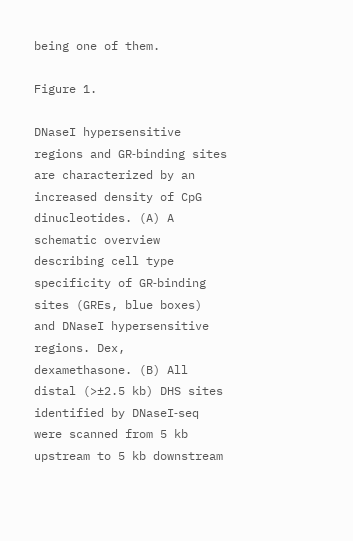being one of them.

Figure 1.

DNaseI hypersensitive regions and GR‐binding sites are characterized by an increased density of CpG dinucleotides. (A) A schematic overview describing cell type specificity of GR‐binding sites (GREs, blue boxes) and DNaseI hypersensitive regions. Dex, dexamethasone. (B) All distal (>±2.5 kb) DHS sites identified by DNaseI‐seq were scanned from 5 kb upstream to 5 kb downstream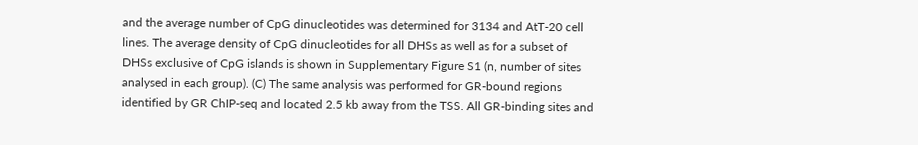and the average number of CpG dinucleotides was determined for 3134 and AtT‐20 cell lines. The average density of CpG dinucleotides for all DHSs as well as for a subset of DHSs exclusive of CpG islands is shown in Supplementary Figure S1 (n, number of sites analysed in each group). (C) The same analysis was performed for GR‐bound regions identified by GR ChIP‐seq and located 2.5 kb away from the TSS. All GR‐binding sites and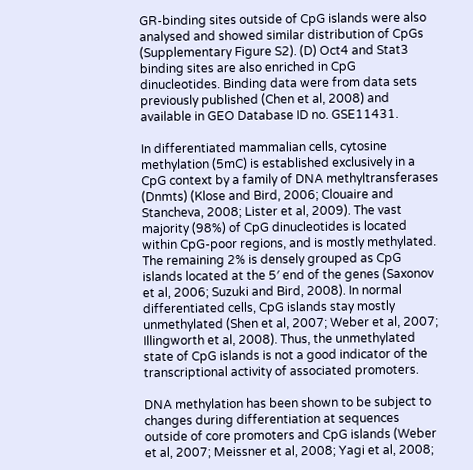GR‐binding sites outside of CpG islands were also analysed and showed similar distribution of CpGs (Supplementary Figure S2). (D) Oct4 and Stat3 binding sites are also enriched in CpG dinucleotides. Binding data were from data sets previously published (Chen et al, 2008) and available in GEO Database ID no. GSE11431.

In differentiated mammalian cells, cytosine methylation (5mC) is established exclusively in a CpG context by a family of DNA methyltransferases (Dnmts) (Klose and Bird, 2006; Clouaire and Stancheva, 2008; Lister et al, 2009). The vast majority (98%) of CpG dinucleotides is located within CpG‐poor regions, and is mostly methylated. The remaining 2% is densely grouped as CpG islands located at the 5′ end of the genes (Saxonov et al, 2006; Suzuki and Bird, 2008). In normal differentiated cells, CpG islands stay mostly unmethylated (Shen et al, 2007; Weber et al, 2007; Illingworth et al, 2008). Thus, the unmethylated state of CpG islands is not a good indicator of the transcriptional activity of associated promoters.

DNA methylation has been shown to be subject to changes during differentiation at sequences outside of core promoters and CpG islands (Weber et al, 2007; Meissner et al, 2008; Yagi et al, 2008;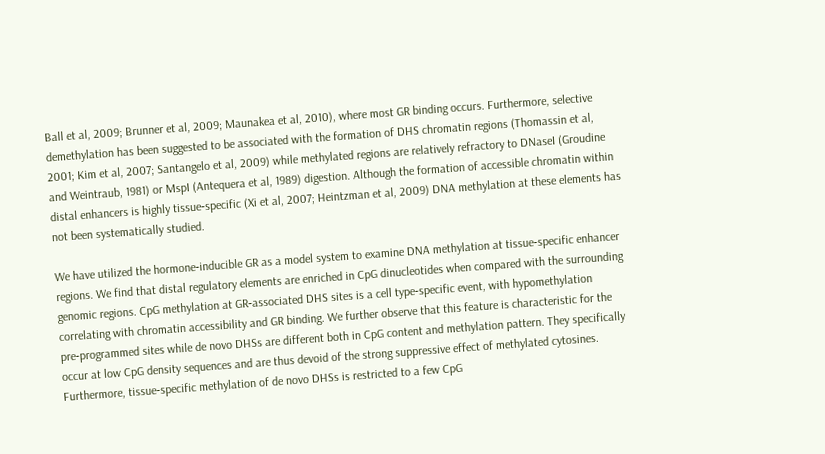Ball et al, 2009; Brunner et al, 2009; Maunakea et al, 2010), where most GR binding occurs. Furthermore, selective demethylation has been suggested to be associated with the formation of DHS chromatin regions (Thomassin et al, 2001; Kim et al, 2007; Santangelo et al, 2009) while methylated regions are relatively refractory to DNaseI (Groudine and Weintraub, 1981) or MspI (Antequera et al, 1989) digestion. Although the formation of accessible chromatin within distal enhancers is highly tissue‐specific (Xi et al, 2007; Heintzman et al, 2009) DNA methylation at these elements has not been systematically studied.

We have utilized the hormone‐inducible GR as a model system to examine DNA methylation at tissue‐specific enhancer regions. We find that distal regulatory elements are enriched in CpG dinucleotides when compared with the surrounding genomic regions. CpG methylation at GR‐associated DHS sites is a cell type‐specific event, with hypomethylation correlating with chromatin accessibility and GR binding. We further observe that this feature is characteristic for the pre‐programmed sites while de novo DHSs are different both in CpG content and methylation pattern. They specifically occur at low CpG density sequences and are thus devoid of the strong suppressive effect of methylated cytosines. Furthermore, tissue‐specific methylation of de novo DHSs is restricted to a few CpG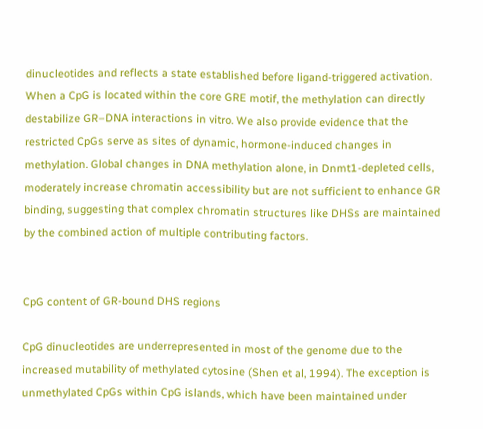dinucleotides and reflects a state established before ligand‐triggered activation. When a CpG is located within the core GRE motif, the methylation can directly destabilize GR–DNA interactions in vitro. We also provide evidence that the restricted CpGs serve as sites of dynamic, hormone‐induced changes in methylation. Global changes in DNA methylation alone, in Dnmt1‐depleted cells, moderately increase chromatin accessibility but are not sufficient to enhance GR binding, suggesting that complex chromatin structures like DHSs are maintained by the combined action of multiple contributing factors.


CpG content of GR‐bound DHS regions

CpG dinucleotides are underrepresented in most of the genome due to the increased mutability of methylated cytosine (Shen et al, 1994). The exception is unmethylated CpGs within CpG islands, which have been maintained under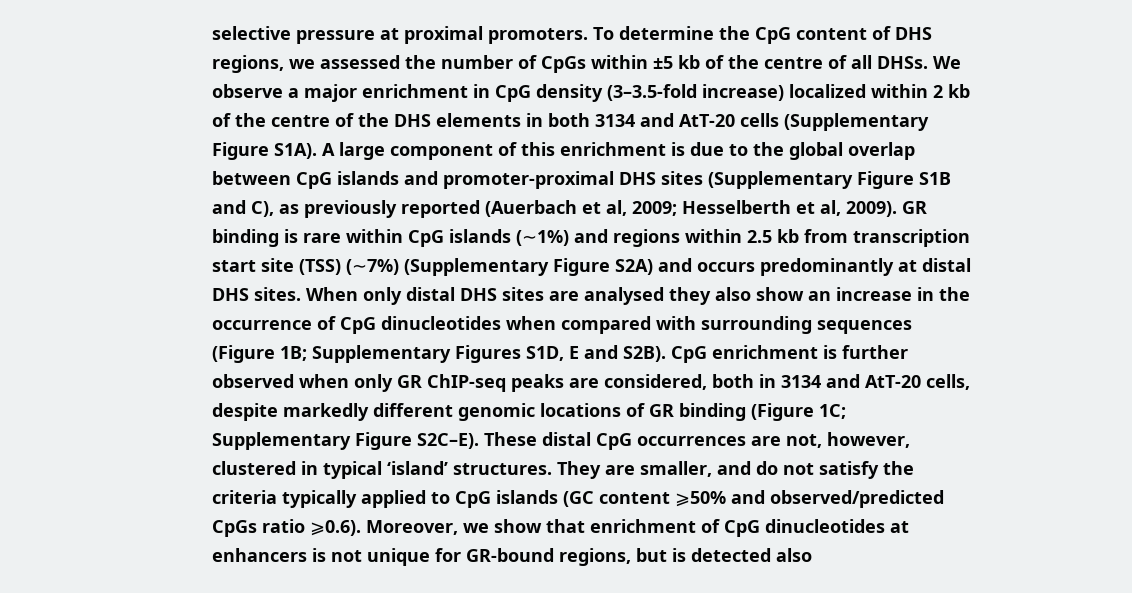selective pressure at proximal promoters. To determine the CpG content of DHS regions, we assessed the number of CpGs within ±5 kb of the centre of all DHSs. We observe a major enrichment in CpG density (3–3.5‐fold increase) localized within 2 kb of the centre of the DHS elements in both 3134 and AtT‐20 cells (Supplementary Figure S1A). A large component of this enrichment is due to the global overlap between CpG islands and promoter‐proximal DHS sites (Supplementary Figure S1B and C), as previously reported (Auerbach et al, 2009; Hesselberth et al, 2009). GR binding is rare within CpG islands (∼1%) and regions within 2.5 kb from transcription start site (TSS) (∼7%) (Supplementary Figure S2A) and occurs predominantly at distal DHS sites. When only distal DHS sites are analysed they also show an increase in the occurrence of CpG dinucleotides when compared with surrounding sequences (Figure 1B; Supplementary Figures S1D, E and S2B). CpG enrichment is further observed when only GR ChIP‐seq peaks are considered, both in 3134 and AtT‐20 cells, despite markedly different genomic locations of GR binding (Figure 1C; Supplementary Figure S2C–E). These distal CpG occurrences are not, however, clustered in typical ‘island’ structures. They are smaller, and do not satisfy the criteria typically applied to CpG islands (GC content ⩾50% and observed/predicted CpGs ratio ⩾0.6). Moreover, we show that enrichment of CpG dinucleotides at enhancers is not unique for GR‐bound regions, but is detected also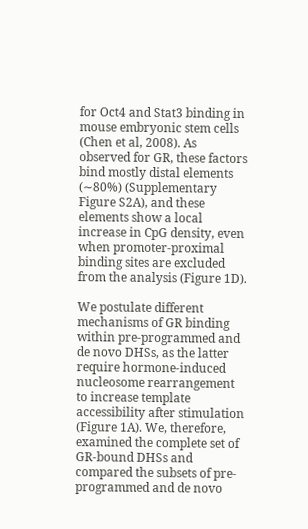for Oct4 and Stat3 binding in mouse embryonic stem cells (Chen et al, 2008). As observed for GR, these factors bind mostly distal elements (∼80%) (Supplementary Figure S2A), and these elements show a local increase in CpG density, even when promoter‐proximal binding sites are excluded from the analysis (Figure 1D).

We postulate different mechanisms of GR binding within pre‐programmed and de novo DHSs, as the latter require hormone‐induced nucleosome rearrangement to increase template accessibility after stimulation (Figure 1A). We, therefore, examined the complete set of GR‐bound DHSs and compared the subsets of pre‐programmed and de novo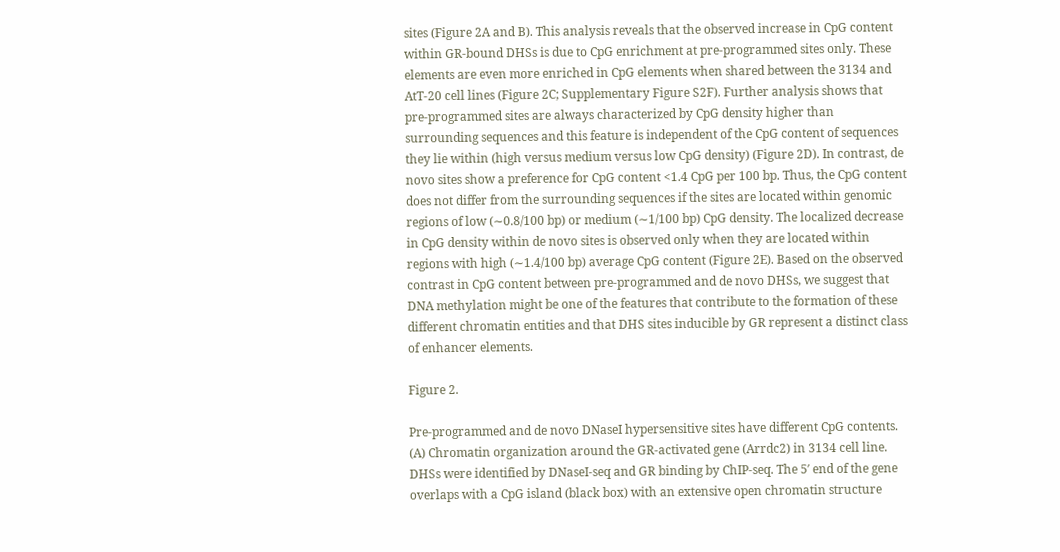sites (Figure 2A and B). This analysis reveals that the observed increase in CpG content within GR‐bound DHSs is due to CpG enrichment at pre‐programmed sites only. These elements are even more enriched in CpG elements when shared between the 3134 and AtT‐20 cell lines (Figure 2C; Supplementary Figure S2F). Further analysis shows that pre‐programmed sites are always characterized by CpG density higher than surrounding sequences and this feature is independent of the CpG content of sequences they lie within (high versus medium versus low CpG density) (Figure 2D). In contrast, de novo sites show a preference for CpG content <1.4 CpG per 100 bp. Thus, the CpG content does not differ from the surrounding sequences if the sites are located within genomic regions of low (∼0.8/100 bp) or medium (∼1/100 bp) CpG density. The localized decrease in CpG density within de novo sites is observed only when they are located within regions with high (∼1.4/100 bp) average CpG content (Figure 2E). Based on the observed contrast in CpG content between pre‐programmed and de novo DHSs, we suggest that DNA methylation might be one of the features that contribute to the formation of these different chromatin entities and that DHS sites inducible by GR represent a distinct class of enhancer elements.

Figure 2.

Pre‐programmed and de novo DNaseI hypersensitive sites have different CpG contents. (A) Chromatin organization around the GR‐activated gene (Arrdc2) in 3134 cell line. DHSs were identified by DNaseI‐seq and GR binding by ChIP‐seq. The 5′ end of the gene overlaps with a CpG island (black box) with an extensive open chromatin structure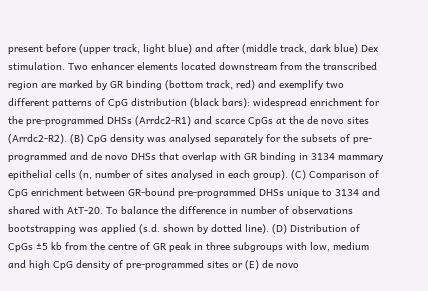present before (upper track, light blue) and after (middle track, dark blue) Dex stimulation. Two enhancer elements located downstream from the transcribed region are marked by GR binding (bottom track, red) and exemplify two different patterns of CpG distribution (black bars): widespread enrichment for the pre‐programmed DHSs (Arrdc2‐R1) and scarce CpGs at the de novo sites (Arrdc2‐R2). (B) CpG density was analysed separately for the subsets of pre‐programmed and de novo DHSs that overlap with GR binding in 3134 mammary epithelial cells (n, number of sites analysed in each group). (C) Comparison of CpG enrichment between GR‐bound pre‐programmed DHSs unique to 3134 and shared with AtT‐20. To balance the difference in number of observations bootstrapping was applied (s.d. shown by dotted line). (D) Distribution of CpGs ±5 kb from the centre of GR peak in three subgroups with low, medium and high CpG density of pre‐programmed sites or (E) de novo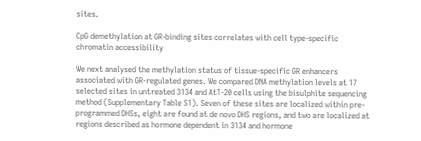sites.

CpG demethylation at GR‐binding sites correlates with cell type‐specific chromatin accessibility

We next analysed the methylation status of tissue‐specific GR enhancers associated with GR‐regulated genes. We compared DNA methylation levels at 17 selected sites in untreated 3134 and AtT‐20 cells using the bisulphite sequencing method (Supplementary Table S1). Seven of these sites are localized within pre‐programmed DHSs, eight are found at de novo DHS regions, and two are localized at regions described as hormone dependent in 3134 and hormone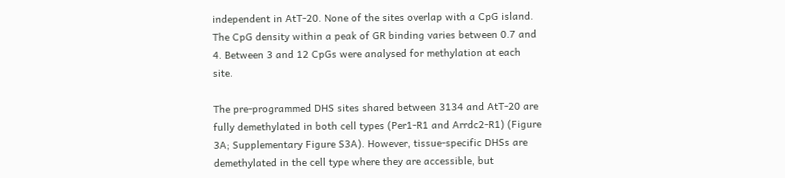independent in AtT‐20. None of the sites overlap with a CpG island. The CpG density within a peak of GR binding varies between 0.7 and 4. Between 3 and 12 CpGs were analysed for methylation at each site.

The pre‐programmed DHS sites shared between 3134 and AtT‐20 are fully demethylated in both cell types (Per1‐R1 and Arrdc2‐R1) (Figure 3A; Supplementary Figure S3A). However, tissue‐specific DHSs are demethylated in the cell type where they are accessible, but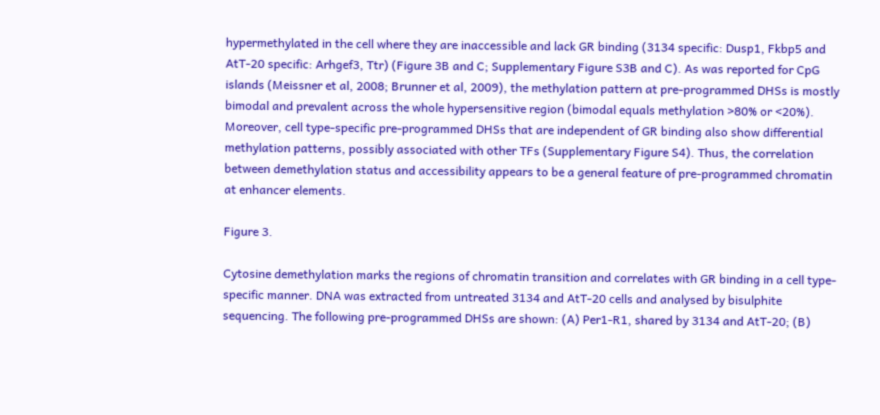hypermethylated in the cell where they are inaccessible and lack GR binding (3134 specific: Dusp1, Fkbp5 and AtT‐20 specific: Arhgef3, Ttr) (Figure 3B and C; Supplementary Figure S3B and C). As was reported for CpG islands (Meissner et al, 2008; Brunner et al, 2009), the methylation pattern at pre‐programmed DHSs is mostly bimodal and prevalent across the whole hypersensitive region (bimodal equals methylation >80% or <20%). Moreover, cell type‐specific pre‐programmed DHSs that are independent of GR binding also show differential methylation patterns, possibly associated with other TFs (Supplementary Figure S4). Thus, the correlation between demethylation status and accessibility appears to be a general feature of pre‐programmed chromatin at enhancer elements.

Figure 3.

Cytosine demethylation marks the regions of chromatin transition and correlates with GR binding in a cell type‐specific manner. DNA was extracted from untreated 3134 and AtT‐20 cells and analysed by bisulphite sequencing. The following pre‐programmed DHSs are shown: (A) Per1‐R1, shared by 3134 and AtT‐20; (B)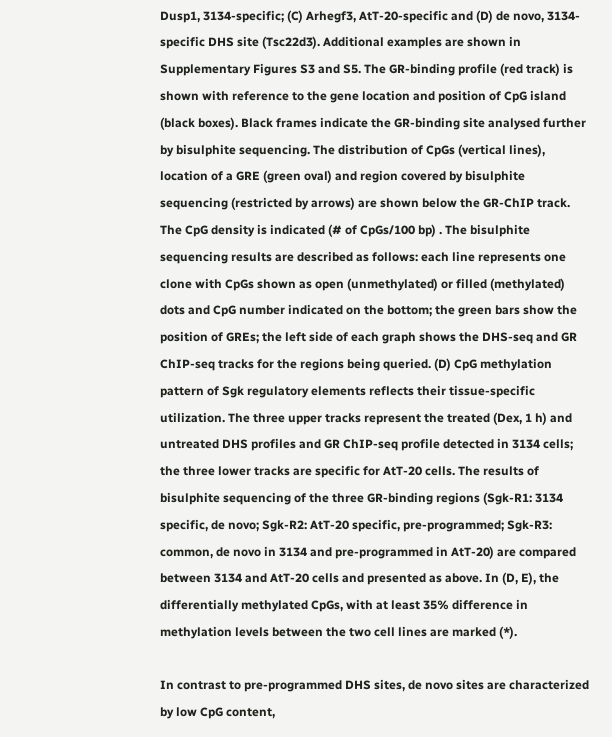Dusp1, 3134‐specific; (C) Arhegf3, AtT‐20‐specific and (D) de novo, 3134‐specific DHS site (Tsc22d3). Additional examples are shown in Supplementary Figures S3 and S5. The GR‐binding profile (red track) is shown with reference to the gene location and position of CpG island (black boxes). Black frames indicate the GR‐binding site analysed further by bisulphite sequencing. The distribution of CpGs (vertical lines), location of a GRE (green oval) and region covered by bisulphite sequencing (restricted by arrows) are shown below the GR‐ChIP track. The CpG density is indicated (# of CpGs/100 bp) . The bisulphite sequencing results are described as follows: each line represents one clone with CpGs shown as open (unmethylated) or filled (methylated) dots and CpG number indicated on the bottom; the green bars show the position of GREs; the left side of each graph shows the DHS‐seq and GR ChIP‐seq tracks for the regions being queried. (D) CpG methylation pattern of Sgk regulatory elements reflects their tissue‐specific utilization. The three upper tracks represent the treated (Dex, 1 h) and untreated DHS profiles and GR ChIP‐seq profile detected in 3134 cells; the three lower tracks are specific for AtT‐20 cells. The results of bisulphite sequencing of the three GR‐binding regions (Sgk‐R1: 3134 specific, de novo; Sgk‐R2: AtT‐20 specific, pre‐programmed; Sgk‐R3: common, de novo in 3134 and pre‐programmed in AtT‐20) are compared between 3134 and AtT‐20 cells and presented as above. In (D, E), the differentially methylated CpGs, with at least 35% difference in methylation levels between the two cell lines are marked (*).

In contrast to pre‐programmed DHS sites, de novo sites are characterized by low CpG content,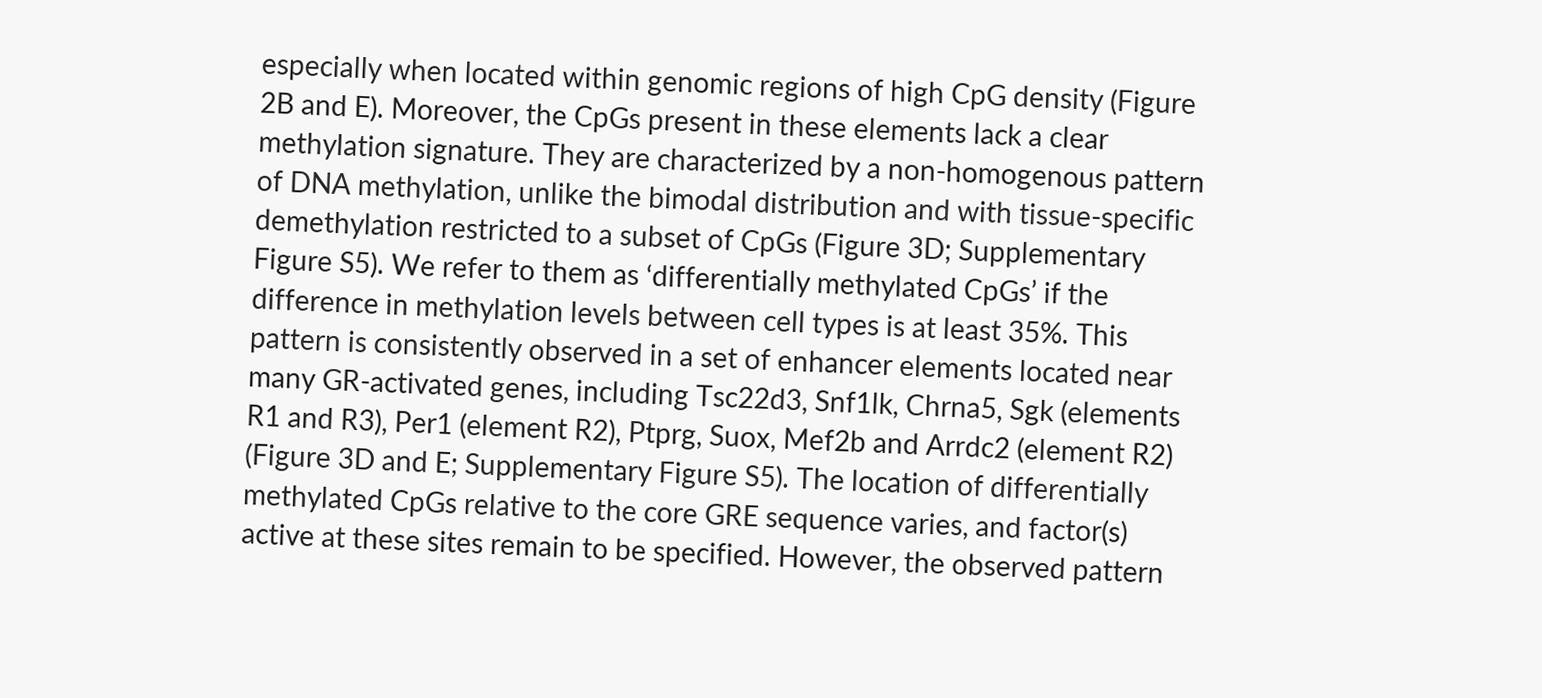especially when located within genomic regions of high CpG density (Figure 2B and E). Moreover, the CpGs present in these elements lack a clear methylation signature. They are characterized by a non‐homogenous pattern of DNA methylation, unlike the bimodal distribution and with tissue‐specific demethylation restricted to a subset of CpGs (Figure 3D; Supplementary Figure S5). We refer to them as ‘differentially methylated CpGs’ if the difference in methylation levels between cell types is at least 35%. This pattern is consistently observed in a set of enhancer elements located near many GR‐activated genes, including Tsc22d3, Snf1lk, Chrna5, Sgk (elements R1 and R3), Per1 (element R2), Ptprg, Suox, Mef2b and Arrdc2 (element R2) (Figure 3D and E; Supplementary Figure S5). The location of differentially methylated CpGs relative to the core GRE sequence varies, and factor(s) active at these sites remain to be specified. However, the observed pattern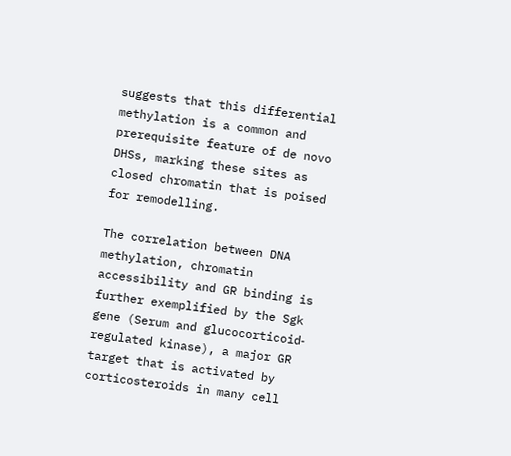suggests that this differential methylation is a common and prerequisite feature of de novo DHSs, marking these sites as closed chromatin that is poised for remodelling.

The correlation between DNA methylation, chromatin accessibility and GR binding is further exemplified by the Sgk gene (Serum and glucocorticoid‐regulated kinase), a major GR target that is activated by corticosteroids in many cell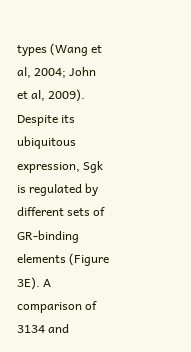types (Wang et al, 2004; John et al, 2009). Despite its ubiquitous expression, Sgk is regulated by different sets of GR‐binding elements (Figure 3E). A comparison of 3134 and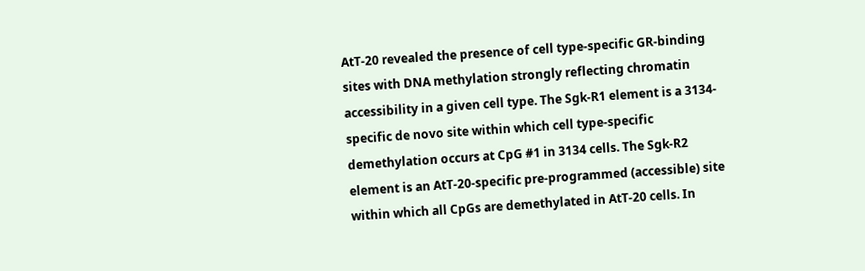AtT‐20 revealed the presence of cell type‐specific GR‐binding sites with DNA methylation strongly reflecting chromatin accessibility in a given cell type. The Sgk‐R1 element is a 3134‐specific de novo site within which cell type‐specific demethylation occurs at CpG #1 in 3134 cells. The Sgk‐R2 element is an AtT‐20‐specific pre‐programmed (accessible) site within which all CpGs are demethylated in AtT‐20 cells. In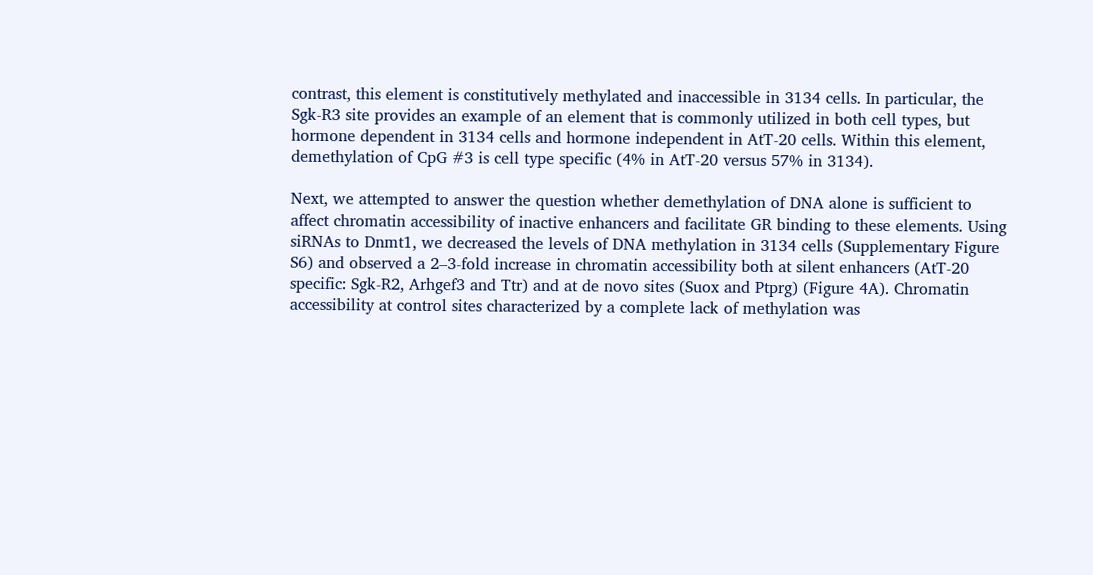contrast, this element is constitutively methylated and inaccessible in 3134 cells. In particular, the Sgk‐R3 site provides an example of an element that is commonly utilized in both cell types, but hormone dependent in 3134 cells and hormone independent in AtT‐20 cells. Within this element, demethylation of CpG #3 is cell type specific (4% in AtT‐20 versus 57% in 3134).

Next, we attempted to answer the question whether demethylation of DNA alone is sufficient to affect chromatin accessibility of inactive enhancers and facilitate GR binding to these elements. Using siRNAs to Dnmt1, we decreased the levels of DNA methylation in 3134 cells (Supplementary Figure S6) and observed a 2–3‐fold increase in chromatin accessibility both at silent enhancers (AtT‐20 specific: Sgk‐R2, Arhgef3 and Ttr) and at de novo sites (Suox and Ptprg) (Figure 4A). Chromatin accessibility at control sites characterized by a complete lack of methylation was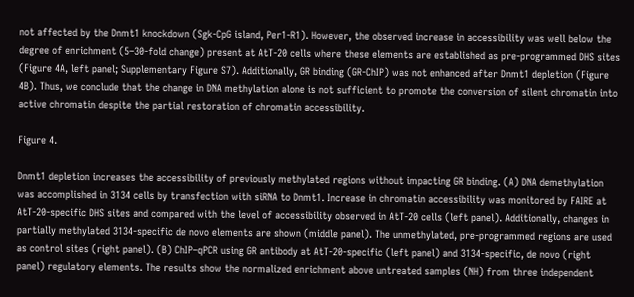not affected by the Dnmt1 knockdown (Sgk‐CpG island, Per1‐R1). However, the observed increase in accessibility was well below the degree of enrichment (5–30‐fold change) present at AtT‐20 cells where these elements are established as pre‐programmed DHS sites (Figure 4A, left panel; Supplementary Figure S7). Additionally, GR binding (GR‐ChIP) was not enhanced after Dnmt1 depletion (Figure 4B). Thus, we conclude that the change in DNA methylation alone is not sufficient to promote the conversion of silent chromatin into active chromatin despite the partial restoration of chromatin accessibility.

Figure 4.

Dnmt1 depletion increases the accessibility of previously methylated regions without impacting GR binding. (A) DNA demethylation was accomplished in 3134 cells by transfection with siRNA to Dnmt1. Increase in chromatin accessibility was monitored by FAIRE at AtT‐20‐specific DHS sites and compared with the level of accessibility observed in AtT‐20 cells (left panel). Additionally, changes in partially methylated 3134‐specific de novo elements are shown (middle panel). The unmethylated, pre‐programmed regions are used as control sites (right panel). (B) ChIP–qPCR using GR antibody at AtT‐20‐specific (left panel) and 3134‐specific, de novo (right panel) regulatory elements. The results show the normalized enrichment above untreated samples (NH) from three independent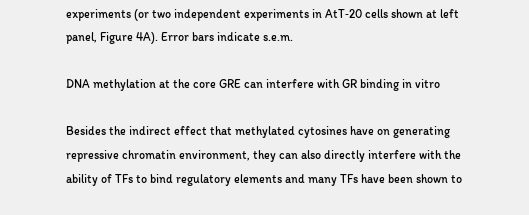experiments (or two independent experiments in AtT‐20 cells shown at left panel, Figure 4A). Error bars indicate s.e.m.

DNA methylation at the core GRE can interfere with GR binding in vitro

Besides the indirect effect that methylated cytosines have on generating repressive chromatin environment, they can also directly interfere with the ability of TFs to bind regulatory elements and many TFs have been shown to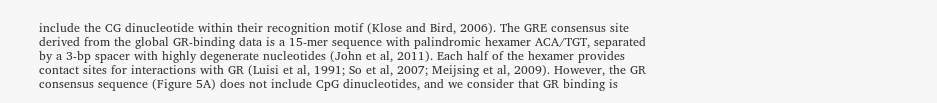include the CG dinucleotide within their recognition motif (Klose and Bird, 2006). The GRE consensus site derived from the global GR‐binding data is a 15‐mer sequence with palindromic hexamer ACA/TGT, separated by a 3‐bp spacer with highly degenerate nucleotides (John et al, 2011). Each half of the hexamer provides contact sites for interactions with GR (Luisi et al, 1991; So et al, 2007; Meijsing et al, 2009). However, the GR consensus sequence (Figure 5A) does not include CpG dinucleotides, and we consider that GR binding is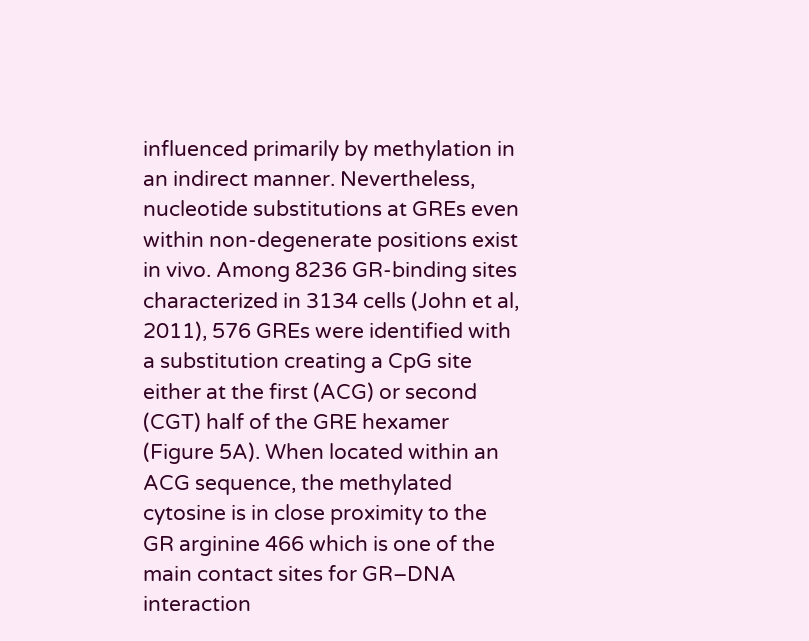influenced primarily by methylation in an indirect manner. Nevertheless, nucleotide substitutions at GREs even within non‐degenerate positions exist in vivo. Among 8236 GR‐binding sites characterized in 3134 cells (John et al, 2011), 576 GREs were identified with a substitution creating a CpG site either at the first (ACG) or second (CGT) half of the GRE hexamer (Figure 5A). When located within an ACG sequence, the methylated cytosine is in close proximity to the GR arginine 466 which is one of the main contact sites for GR–DNA interaction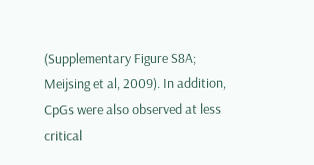(Supplementary Figure S8A; Meijsing et al, 2009). In addition, CpGs were also observed at less critical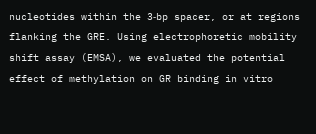nucleotides within the 3‐bp spacer, or at regions flanking the GRE. Using electrophoretic mobility shift assay (EMSA), we evaluated the potential effect of methylation on GR binding in vitro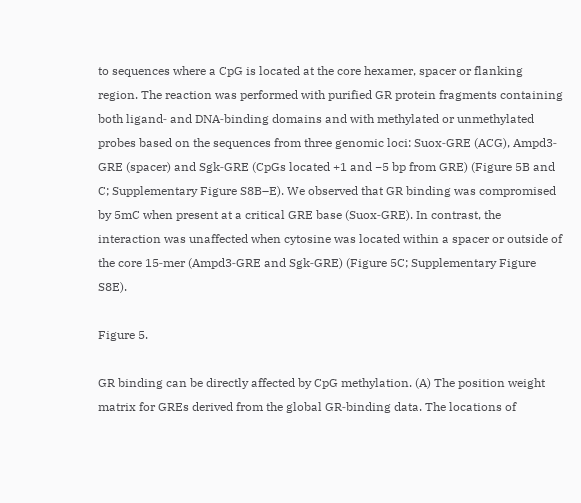to sequences where a CpG is located at the core hexamer, spacer or flanking region. The reaction was performed with purified GR protein fragments containing both ligand‐ and DNA‐binding domains and with methylated or unmethylated probes based on the sequences from three genomic loci: Suox‐GRE (ACG), Ampd3‐GRE (spacer) and Sgk‐GRE (CpGs located +1 and −5 bp from GRE) (Figure 5B and C; Supplementary Figure S8B–E). We observed that GR binding was compromised by 5mC when present at a critical GRE base (Suox‐GRE). In contrast, the interaction was unaffected when cytosine was located within a spacer or outside of the core 15‐mer (Ampd3‐GRE and Sgk‐GRE) (Figure 5C; Supplementary Figure S8E).

Figure 5.

GR binding can be directly affected by CpG methylation. (A) The position weight matrix for GREs derived from the global GR‐binding data. The locations of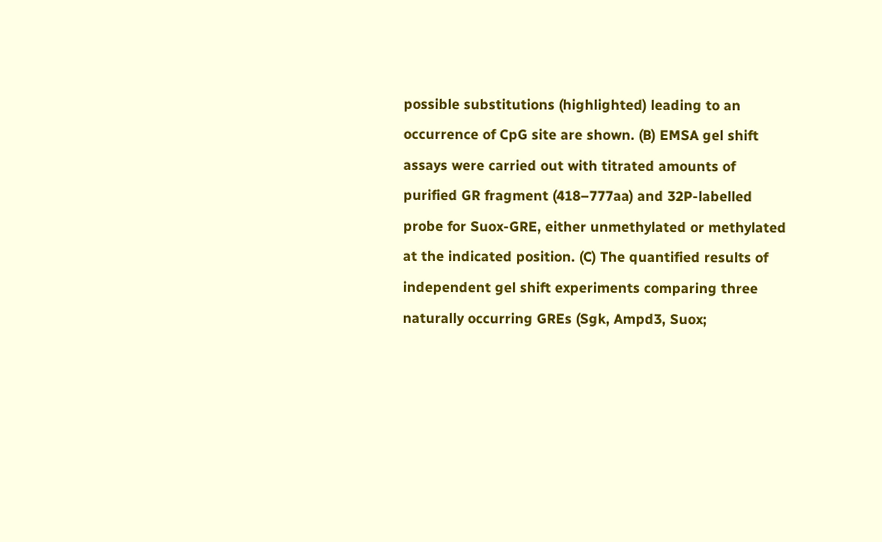possible substitutions (highlighted) leading to an occurrence of CpG site are shown. (B) EMSA gel shift assays were carried out with titrated amounts of purified GR fragment (418–777aa) and 32P‐labelled probe for Suox‐GRE, either unmethylated or methylated at the indicated position. (C) The quantified results of independent gel shift experiments comparing three naturally occurring GREs (Sgk, Ampd3, Suox;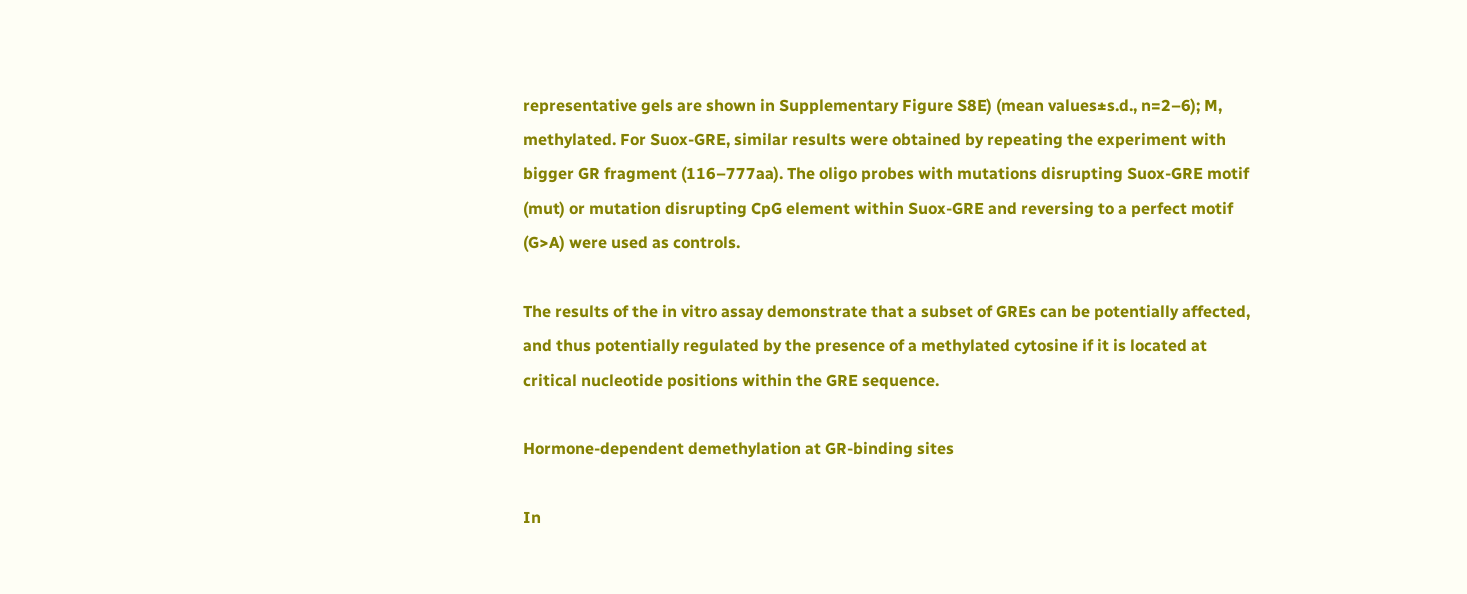representative gels are shown in Supplementary Figure S8E) (mean values±s.d., n=2–6); M, methylated. For Suox‐GRE, similar results were obtained by repeating the experiment with bigger GR fragment (116–777aa). The oligo probes with mutations disrupting Suox‐GRE motif (mut) or mutation disrupting CpG element within Suox‐GRE and reversing to a perfect motif (G>A) were used as controls.

The results of the in vitro assay demonstrate that a subset of GREs can be potentially affected, and thus potentially regulated by the presence of a methylated cytosine if it is located at critical nucleotide positions within the GRE sequence.

Hormone‐dependent demethylation at GR‐binding sites

In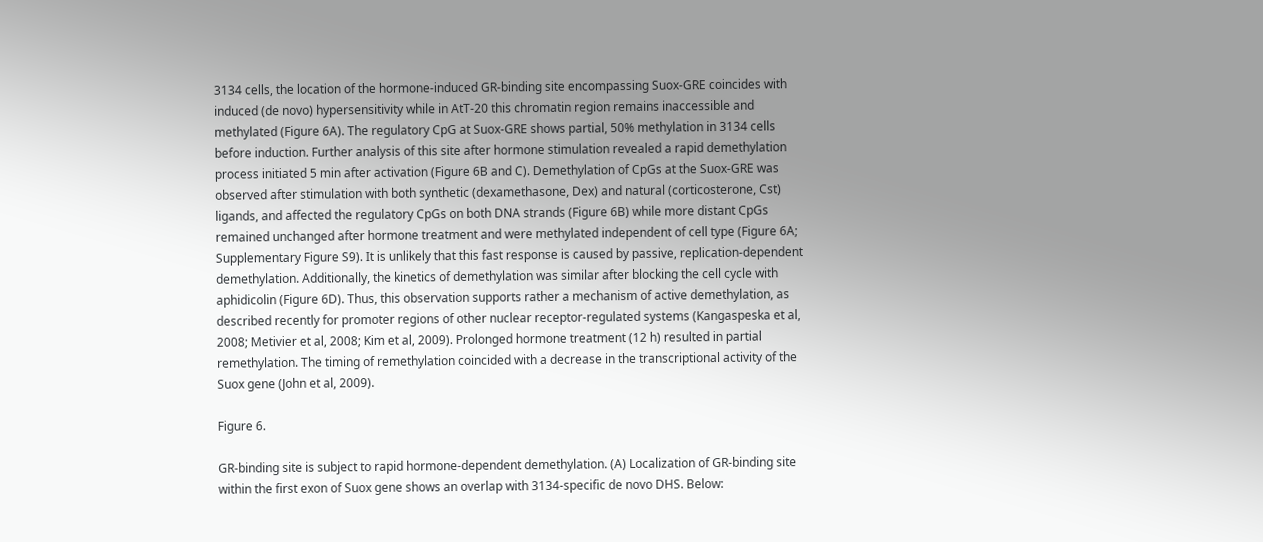3134 cells, the location of the hormone‐induced GR‐binding site encompassing Suox‐GRE coincides with induced (de novo) hypersensitivity while in AtT‐20 this chromatin region remains inaccessible and methylated (Figure 6A). The regulatory CpG at Suox‐GRE shows partial, 50% methylation in 3134 cells before induction. Further analysis of this site after hormone stimulation revealed a rapid demethylation process initiated 5 min after activation (Figure 6B and C). Demethylation of CpGs at the Suox‐GRE was observed after stimulation with both synthetic (dexamethasone, Dex) and natural (corticosterone, Cst) ligands, and affected the regulatory CpGs on both DNA strands (Figure 6B) while more distant CpGs remained unchanged after hormone treatment and were methylated independent of cell type (Figure 6A; Supplementary Figure S9). It is unlikely that this fast response is caused by passive, replication‐dependent demethylation. Additionally, the kinetics of demethylation was similar after blocking the cell cycle with aphidicolin (Figure 6D). Thus, this observation supports rather a mechanism of active demethylation, as described recently for promoter regions of other nuclear receptor‐regulated systems (Kangaspeska et al, 2008; Metivier et al, 2008; Kim et al, 2009). Prolonged hormone treatment (12 h) resulted in partial remethylation. The timing of remethylation coincided with a decrease in the transcriptional activity of the Suox gene (John et al, 2009).

Figure 6.

GR‐binding site is subject to rapid hormone‐dependent demethylation. (A) Localization of GR‐binding site within the first exon of Suox gene shows an overlap with 3134‐specific de novo DHS. Below: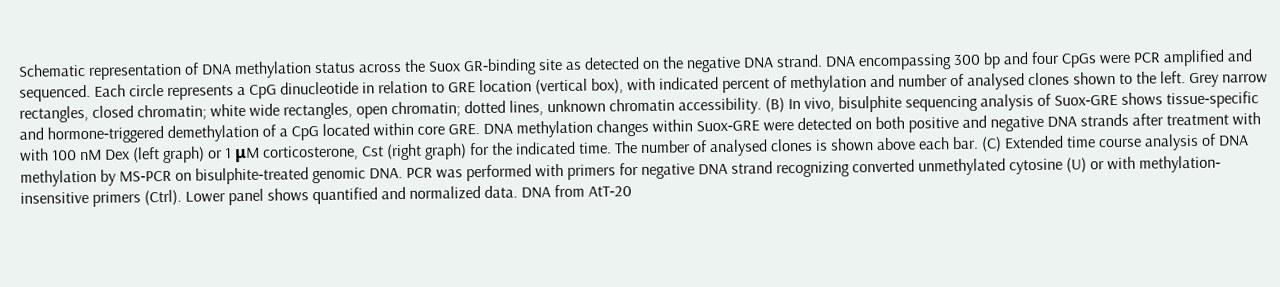Schematic representation of DNA methylation status across the Suox GR‐binding site as detected on the negative DNA strand. DNA encompassing 300 bp and four CpGs were PCR amplified and sequenced. Each circle represents a CpG dinucleotide in relation to GRE location (vertical box), with indicated percent of methylation and number of analysed clones shown to the left. Grey narrow rectangles, closed chromatin; white wide rectangles, open chromatin; dotted lines, unknown chromatin accessibility. (B) In vivo, bisulphite sequencing analysis of Suox‐GRE shows tissue‐specific and hormone‐triggered demethylation of a CpG located within core GRE. DNA methylation changes within Suox‐GRE were detected on both positive and negative DNA strands after treatment with with 100 nM Dex (left graph) or 1 μM corticosterone, Cst (right graph) for the indicated time. The number of analysed clones is shown above each bar. (C) Extended time course analysis of DNA methylation by MS‐PCR on bisulphite‐treated genomic DNA. PCR was performed with primers for negative DNA strand recognizing converted unmethylated cytosine (U) or with methylation‐insensitive primers (Ctrl). Lower panel shows quantified and normalized data. DNA from AtT‐20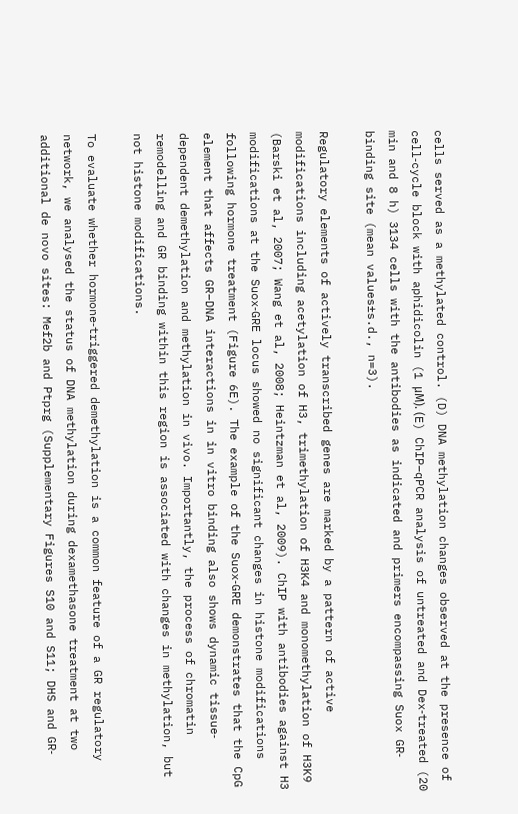cells served as a methylated control. (D) DNA methylation changes observed at the presence of cell‐cycle block with aphidicolin (1 μM). (E) ChIP–qPCR analysis of untreated and Dex‐treated (20 min and 8 h) 3134 cells with the antibodies as indicated and primers encompassing Suox GR‐binding site (mean values±s.d., n=3).

Regulatory elements of actively transcribed genes are marked by a pattern of active modifications including acetylation of H3, trimethylation of H3K4 and monomethylation of H3K9 (Barski et al, 2007; Wang et al, 2008; Heintzman et al, 2009). ChIP with antibodies against H3 modifications at the Suox‐GRE locus showed no significant changes in histone modifications following hormone treatment (Figure 6E). The example of the Suox‐GRE demonstrates that the CpG element that affects GR–DNA interactions in in vitro binding also shows dynamic tissue‐dependent demethylation and methylation in vivo. Importantly, the process of chromatin remodelling and GR binding within this region is associated with changes in methylation, but not histone modifications.

To evaluate whether hormone‐triggered demethylation is a common feature of a GR regulatory network, we analysed the status of DNA methylation during dexamethasone treatment at two additional de novo sites: Mef2b and Ptprg (Supplementary Figures S10 and S11; DHS and GR‐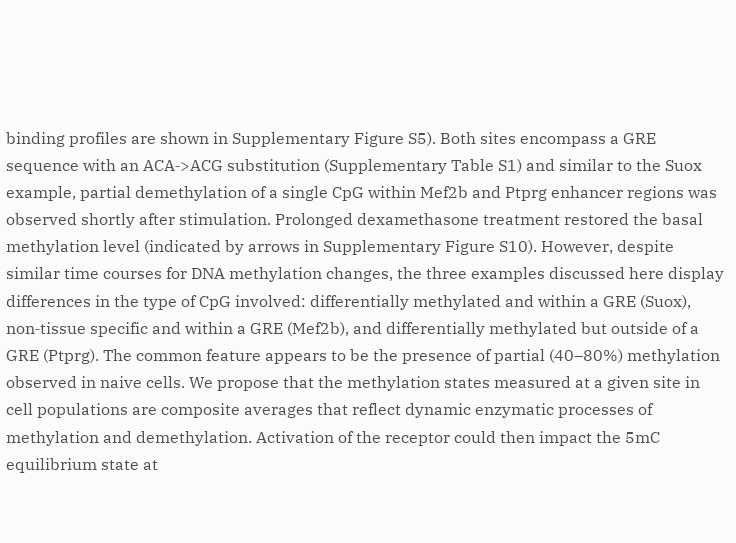binding profiles are shown in Supplementary Figure S5). Both sites encompass a GRE sequence with an ACA‐>ACG substitution (Supplementary Table S1) and similar to the Suox example, partial demethylation of a single CpG within Mef2b and Ptprg enhancer regions was observed shortly after stimulation. Prolonged dexamethasone treatment restored the basal methylation level (indicated by arrows in Supplementary Figure S10). However, despite similar time courses for DNA methylation changes, the three examples discussed here display differences in the type of CpG involved: differentially methylated and within a GRE (Suox), non‐tissue specific and within a GRE (Mef2b), and differentially methylated but outside of a GRE (Ptprg). The common feature appears to be the presence of partial (40–80%) methylation observed in naive cells. We propose that the methylation states measured at a given site in cell populations are composite averages that reflect dynamic enzymatic processes of methylation and demethylation. Activation of the receptor could then impact the 5mC equilibrium state at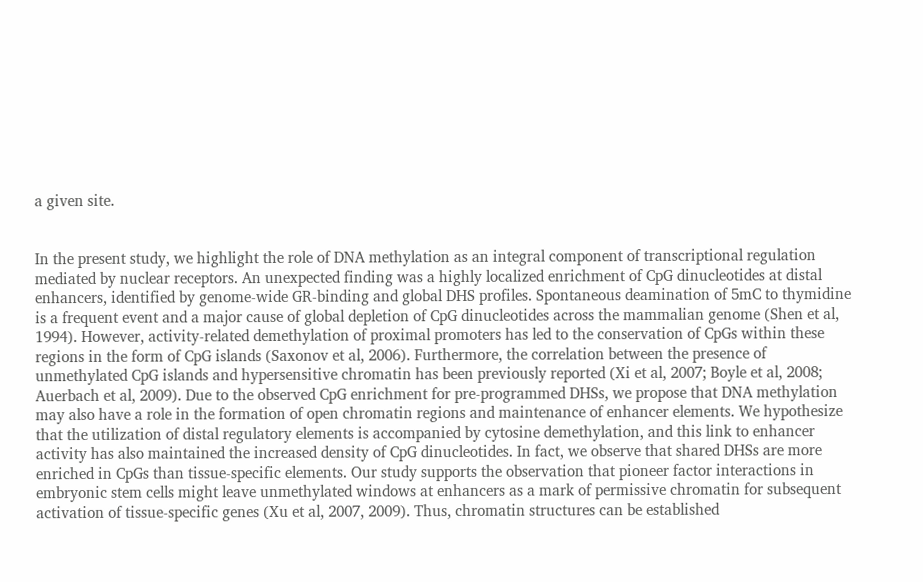a given site.


In the present study, we highlight the role of DNA methylation as an integral component of transcriptional regulation mediated by nuclear receptors. An unexpected finding was a highly localized enrichment of CpG dinucleotides at distal enhancers, identified by genome‐wide GR‐binding and global DHS profiles. Spontaneous deamination of 5mC to thymidine is a frequent event and a major cause of global depletion of CpG dinucleotides across the mammalian genome (Shen et al, 1994). However, activity‐related demethylation of proximal promoters has led to the conservation of CpGs within these regions in the form of CpG islands (Saxonov et al, 2006). Furthermore, the correlation between the presence of unmethylated CpG islands and hypersensitive chromatin has been previously reported (Xi et al, 2007; Boyle et al, 2008; Auerbach et al, 2009). Due to the observed CpG enrichment for pre‐programmed DHSs, we propose that DNA methylation may also have a role in the formation of open chromatin regions and maintenance of enhancer elements. We hypothesize that the utilization of distal regulatory elements is accompanied by cytosine demethylation, and this link to enhancer activity has also maintained the increased density of CpG dinucleotides. In fact, we observe that shared DHSs are more enriched in CpGs than tissue‐specific elements. Our study supports the observation that pioneer factor interactions in embryonic stem cells might leave unmethylated windows at enhancers as a mark of permissive chromatin for subsequent activation of tissue‐specific genes (Xu et al, 2007, 2009). Thus, chromatin structures can be established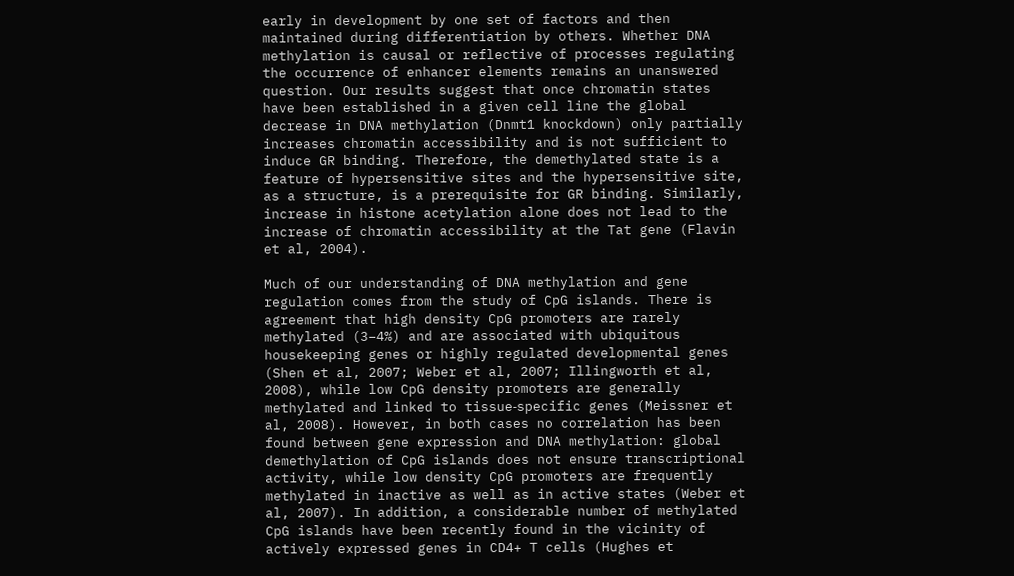early in development by one set of factors and then maintained during differentiation by others. Whether DNA methylation is causal or reflective of processes regulating the occurrence of enhancer elements remains an unanswered question. Our results suggest that once chromatin states have been established in a given cell line the global decrease in DNA methylation (Dnmt1 knockdown) only partially increases chromatin accessibility and is not sufficient to induce GR binding. Therefore, the demethylated state is a feature of hypersensitive sites and the hypersensitive site, as a structure, is a prerequisite for GR binding. Similarly, increase in histone acetylation alone does not lead to the increase of chromatin accessibility at the Tat gene (Flavin et al, 2004).

Much of our understanding of DNA methylation and gene regulation comes from the study of CpG islands. There is agreement that high density CpG promoters are rarely methylated (3–4%) and are associated with ubiquitous housekeeping genes or highly regulated developmental genes (Shen et al, 2007; Weber et al, 2007; Illingworth et al, 2008), while low CpG density promoters are generally methylated and linked to tissue‐specific genes (Meissner et al, 2008). However, in both cases no correlation has been found between gene expression and DNA methylation: global demethylation of CpG islands does not ensure transcriptional activity, while low density CpG promoters are frequently methylated in inactive as well as in active states (Weber et al, 2007). In addition, a considerable number of methylated CpG islands have been recently found in the vicinity of actively expressed genes in CD4+ T cells (Hughes et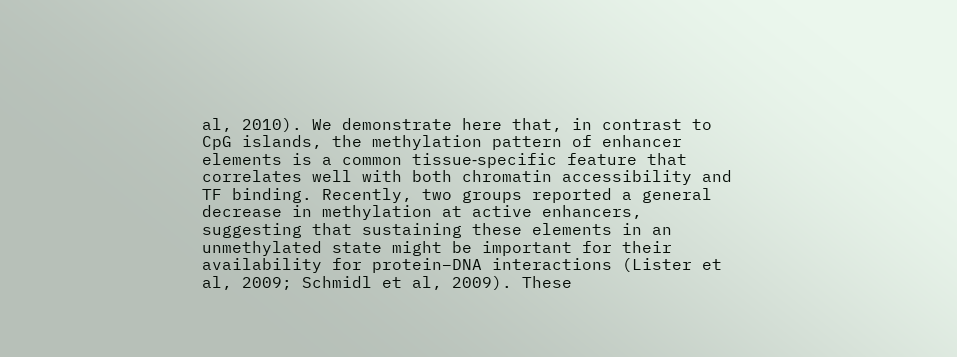al, 2010). We demonstrate here that, in contrast to CpG islands, the methylation pattern of enhancer elements is a common tissue‐specific feature that correlates well with both chromatin accessibility and TF binding. Recently, two groups reported a general decrease in methylation at active enhancers, suggesting that sustaining these elements in an unmethylated state might be important for their availability for protein–DNA interactions (Lister et al, 2009; Schmidl et al, 2009). These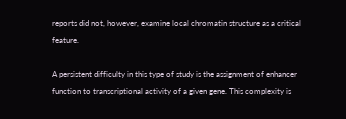reports did not, however, examine local chromatin structure as a critical feature.

A persistent difficulty in this type of study is the assignment of enhancer function to transcriptional activity of a given gene. This complexity is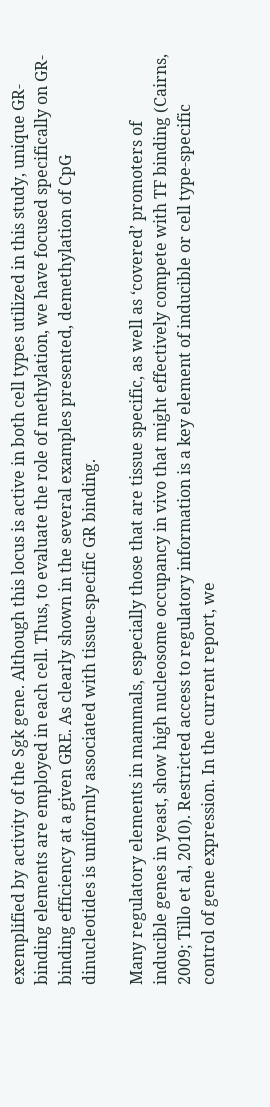exemplified by activity of the Sgk gene. Although this locus is active in both cell types utilized in this study, unique GR‐binding elements are employed in each cell. Thus, to evaluate the role of methylation, we have focused specifically on GR‐binding efficiency at a given GRE. As clearly shown in the several examples presented, demethylation of CpG dinucleotides is uniformly associated with tissue‐specific GR binding.

Many regulatory elements in mammals, especially those that are tissue specific, as well as ‘covered’ promoters of inducible genes in yeast, show high nucleosome occupancy in vivo that might effectively compete with TF binding (Cairns, 2009; Tillo et al, 2010). Restricted access to regulatory information is a key element of inducible or cell type‐specific control of gene expression. In the current report, we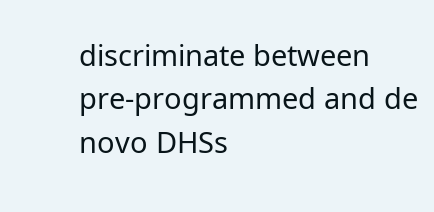discriminate between pre‐programmed and de novo DHSs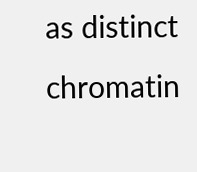as distinct chromatin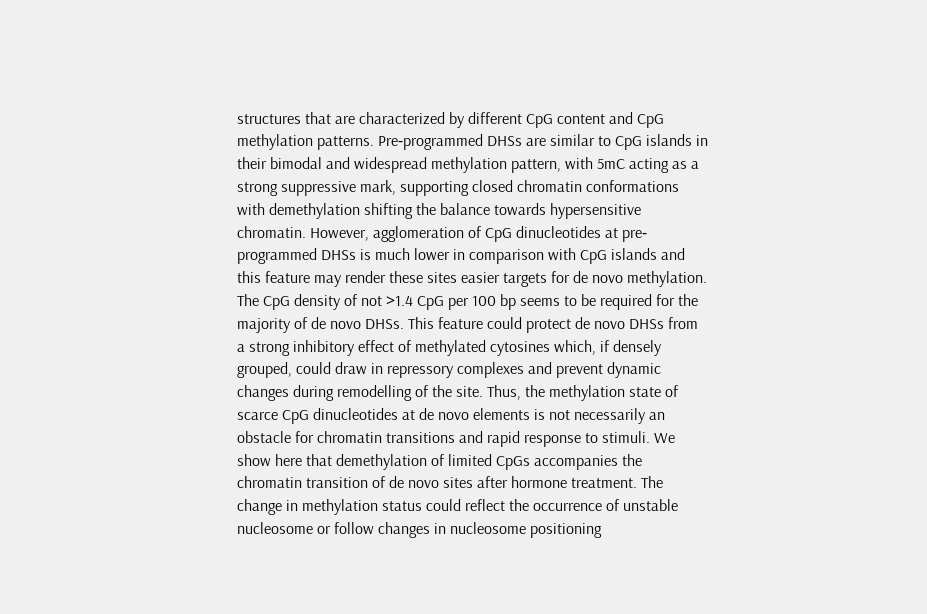structures that are characterized by different CpG content and CpG methylation patterns. Pre‐programmed DHSs are similar to CpG islands in their bimodal and widespread methylation pattern, with 5mC acting as a strong suppressive mark, supporting closed chromatin conformations with demethylation shifting the balance towards hypersensitive chromatin. However, agglomeration of CpG dinucleotides at pre‐programmed DHSs is much lower in comparison with CpG islands and this feature may render these sites easier targets for de novo methylation. The CpG density of not >1.4 CpG per 100 bp seems to be required for the majority of de novo DHSs. This feature could protect de novo DHSs from a strong inhibitory effect of methylated cytosines which, if densely grouped, could draw in repressory complexes and prevent dynamic changes during remodelling of the site. Thus, the methylation state of scarce CpG dinucleotides at de novo elements is not necessarily an obstacle for chromatin transitions and rapid response to stimuli. We show here that demethylation of limited CpGs accompanies the chromatin transition of de novo sites after hormone treatment. The change in methylation status could reflect the occurrence of unstable nucleosome or follow changes in nucleosome positioning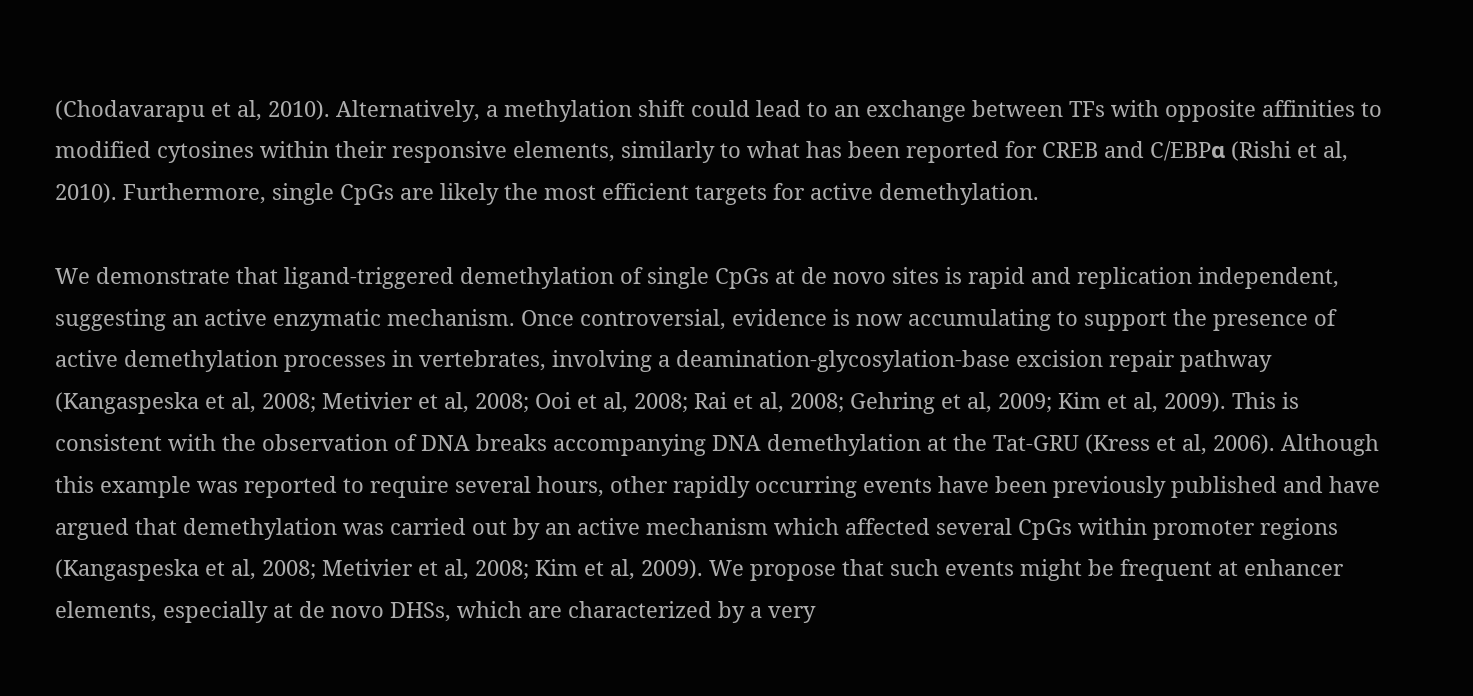(Chodavarapu et al, 2010). Alternatively, a methylation shift could lead to an exchange between TFs with opposite affinities to modified cytosines within their responsive elements, similarly to what has been reported for CREB and C/EBPα (Rishi et al, 2010). Furthermore, single CpGs are likely the most efficient targets for active demethylation.

We demonstrate that ligand‐triggered demethylation of single CpGs at de novo sites is rapid and replication independent, suggesting an active enzymatic mechanism. Once controversial, evidence is now accumulating to support the presence of active demethylation processes in vertebrates, involving a deamination‐glycosylation‐base excision repair pathway (Kangaspeska et al, 2008; Metivier et al, 2008; Ooi et al, 2008; Rai et al, 2008; Gehring et al, 2009; Kim et al, 2009). This is consistent with the observation of DNA breaks accompanying DNA demethylation at the Tat‐GRU (Kress et al, 2006). Although this example was reported to require several hours, other rapidly occurring events have been previously published and have argued that demethylation was carried out by an active mechanism which affected several CpGs within promoter regions (Kangaspeska et al, 2008; Metivier et al, 2008; Kim et al, 2009). We propose that such events might be frequent at enhancer elements, especially at de novo DHSs, which are characterized by a very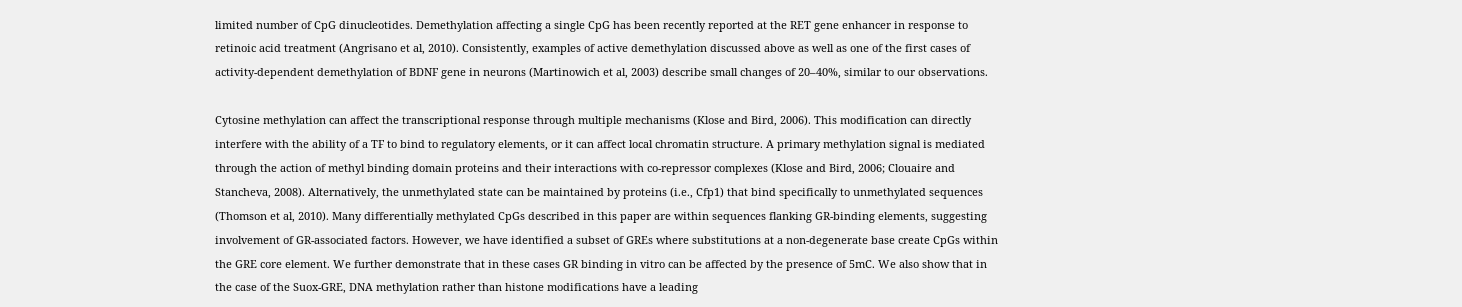limited number of CpG dinucleotides. Demethylation affecting a single CpG has been recently reported at the RET gene enhancer in response to retinoic acid treatment (Angrisano et al, 2010). Consistently, examples of active demethylation discussed above as well as one of the first cases of activity‐dependent demethylation of BDNF gene in neurons (Martinowich et al, 2003) describe small changes of 20–40%, similar to our observations.

Cytosine methylation can affect the transcriptional response through multiple mechanisms (Klose and Bird, 2006). This modification can directly interfere with the ability of a TF to bind to regulatory elements, or it can affect local chromatin structure. A primary methylation signal is mediated through the action of methyl binding domain proteins and their interactions with co‐repressor complexes (Klose and Bird, 2006; Clouaire and Stancheva, 2008). Alternatively, the unmethylated state can be maintained by proteins (i.e., Cfp1) that bind specifically to unmethylated sequences (Thomson et al, 2010). Many differentially methylated CpGs described in this paper are within sequences flanking GR‐binding elements, suggesting involvement of GR‐associated factors. However, we have identified a subset of GREs where substitutions at a non‐degenerate base create CpGs within the GRE core element. We further demonstrate that in these cases GR binding in vitro can be affected by the presence of 5mC. We also show that in the case of the Suox‐GRE, DNA methylation rather than histone modifications have a leading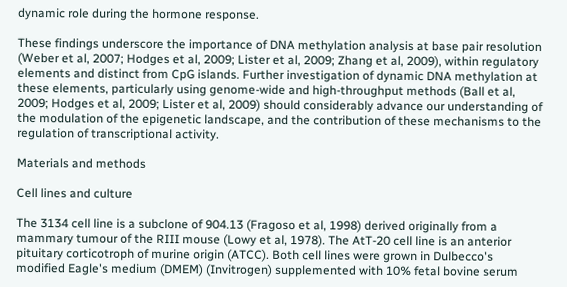dynamic role during the hormone response.

These findings underscore the importance of DNA methylation analysis at base pair resolution (Weber et al, 2007; Hodges et al, 2009; Lister et al, 2009; Zhang et al, 2009), within regulatory elements and distinct from CpG islands. Further investigation of dynamic DNA methylation at these elements, particularly using genome‐wide and high‐throughput methods (Ball et al, 2009; Hodges et al, 2009; Lister et al, 2009) should considerably advance our understanding of the modulation of the epigenetic landscape, and the contribution of these mechanisms to the regulation of transcriptional activity.

Materials and methods

Cell lines and culture

The 3134 cell line is a subclone of 904.13 (Fragoso et al, 1998) derived originally from a mammary tumour of the RIII mouse (Lowy et al, 1978). The AtT‐20 cell line is an anterior pituitary corticotroph of murine origin (ATCC). Both cell lines were grown in Dulbecco's modified Eagle's medium (DMEM) (Invitrogen) supplemented with 10% fetal bovine serum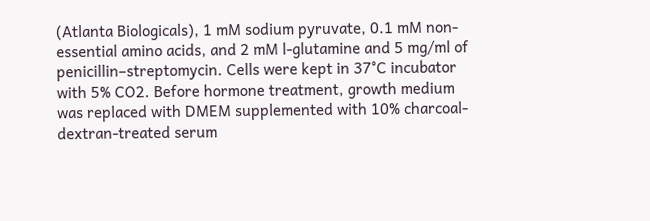(Atlanta Biologicals), 1 mM sodium pyruvate, 0.1 mM non‐essential amino acids, and 2 mM l‐glutamine and 5 mg/ml of penicillin–streptomycin. Cells were kept in 37°C incubator with 5% CO2. Before hormone treatment, growth medium was replaced with DMEM supplemented with 10% charcoal‐dextran‐treated serum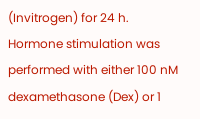(Invitrogen) for 24 h. Hormone stimulation was performed with either 100 nM dexamethasone (Dex) or 1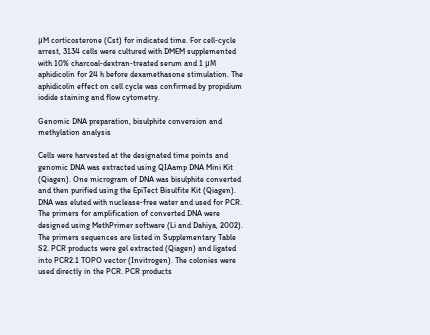μM corticosterone (Cst) for indicated time. For cell‐cycle arrest, 3134 cells were cultured with DMEM supplemented with 10% charcoal‐dextran‐treated serum and 1 μM aphidicolin for 24 h before dexamethasone stimulation. The aphidicolin effect on cell cycle was confirmed by propidium iodide staining and flow cytometry.

Genomic DNA preparation, bisulphite conversion and methylation analysis

Cells were harvested at the designated time points and genomic DNA was extracted using QIAamp DNA Mini Kit (Qiagen). One microgram of DNA was bisulphite converted and then purified using the EpiTect Bisulfite Kit (Qiagen). DNA was eluted with nuclease‐free water and used for PCR. The primers for amplification of converted DNA were designed using MethPrimer software (Li and Dahiya, 2002). The primers sequences are listed in Supplementary Table S2. PCR products were gel extracted (Qiagen) and ligated into PCR2.1 TOPO vector (Invitrogen). The colonies were used directly in the PCR. PCR products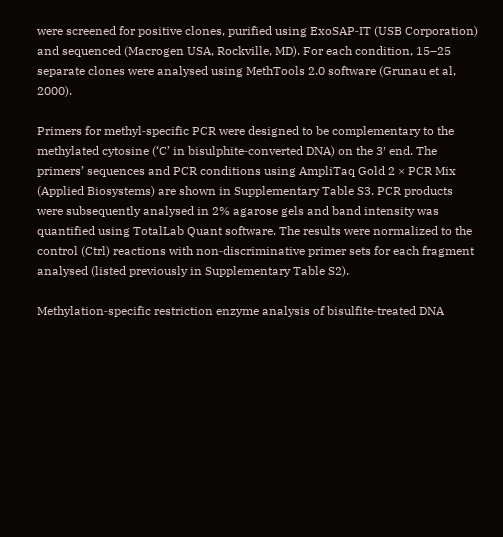were screened for positive clones, purified using ExoSAP‐IT (USB Corporation) and sequenced (Macrogen USA, Rockville, MD). For each condition, 15–25 separate clones were analysed using MethTools 2.0 software (Grunau et al, 2000).

Primers for methyl‐specific PCR were designed to be complementary to the methylated cytosine (‘C’ in bisulphite‐converted DNA) on the 3′ end. The primers’ sequences and PCR conditions using AmpliTaq Gold 2 × PCR Mix (Applied Biosystems) are shown in Supplementary Table S3. PCR products were subsequently analysed in 2% agarose gels and band intensity was quantified using TotalLab Quant software. The results were normalized to the control (Ctrl) reactions with non‐discriminative primer sets for each fragment analysed (listed previously in Supplementary Table S2).

Methylation‐specific restriction enzyme analysis of bisulfite‐treated DNA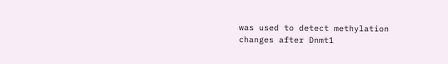was used to detect methylation changes after Dnmt1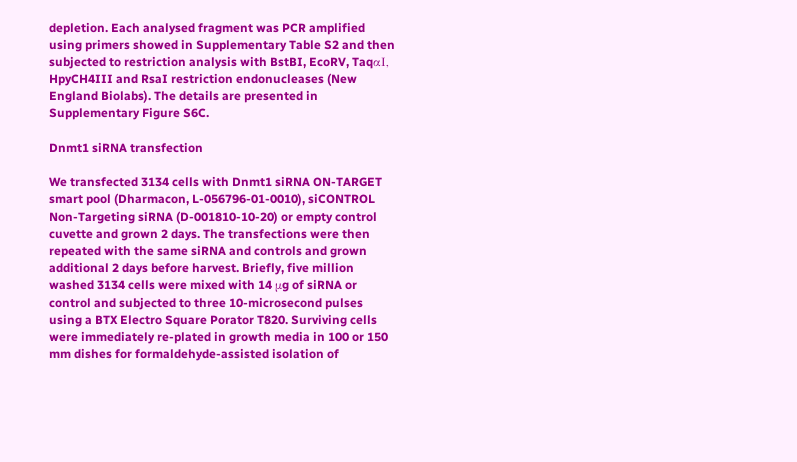depletion. Each analysed fragment was PCR amplified using primers showed in Supplementary Table S2 and then subjected to restriction analysis with BstBI, EcoRV, TaqαI, HpyCH4III and RsaI restriction endonucleases (New England Biolabs). The details are presented in Supplementary Figure S6C.

Dnmt1 siRNA transfection

We transfected 3134 cells with Dnmt1 siRNA ON‐TARGET smart pool (Dharmacon, L‐056796‐01‐0010), siCONTROL Non‐Targeting siRNA (D‐001810‐10‐20) or empty control cuvette and grown 2 days. The transfections were then repeated with the same siRNA and controls and grown additional 2 days before harvest. Briefly, five million washed 3134 cells were mixed with 14 μg of siRNA or control and subjected to three 10‐microsecond pulses using a BTX Electro Square Porator T820. Surviving cells were immediately re‐plated in growth media in 100 or 150 mm dishes for formaldehyde‐assisted isolation of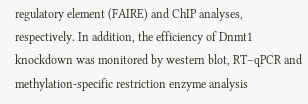regulatory element (FAIRE) and ChIP analyses, respectively. In addition, the efficiency of Dnmt1 knockdown was monitored by western blot, RT–qPCR and methylation‐specific restriction enzyme analysis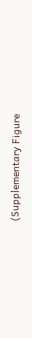(Supplementary Figure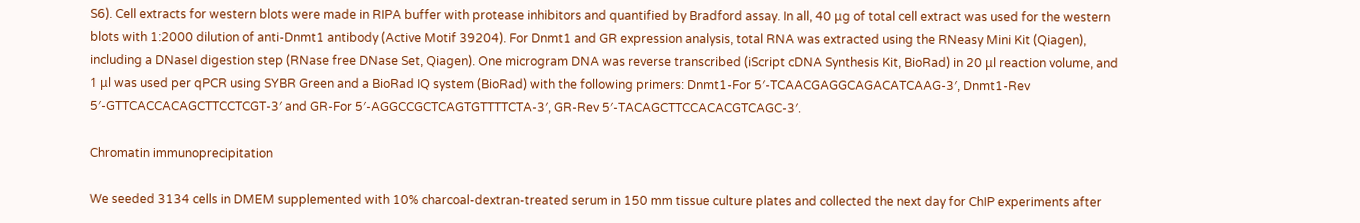S6). Cell extracts for western blots were made in RIPA buffer with protease inhibitors and quantified by Bradford assay. In all, 40 μg of total cell extract was used for the western blots with 1:2000 dilution of anti‐Dnmt1 antibody (Active Motif 39204). For Dnmt1 and GR expression analysis, total RNA was extracted using the RNeasy Mini Kit (Qiagen), including a DNaseI digestion step (RNase free DNase Set, Qiagen). One microgram DNA was reverse transcribed (iScript cDNA Synthesis Kit, BioRad) in 20 μl reaction volume, and 1 μl was used per qPCR using SYBR Green and a BioRad IQ system (BioRad) with the following primers: Dnmt1‐For 5′‐TCAACGAGGCAGACATCAAG‐3′, Dnmt1‐Rev 5′‐GTTCACCACAGCTTCCTCGT‐3′ and GR‐For 5′‐AGGCCGCTCAGTGTTTTCTA‐3′, GR‐Rev 5′‐TACAGCTTCCACACGTCAGC‐3′.

Chromatin immunoprecipitation

We seeded 3134 cells in DMEM supplemented with 10% charcoal‐dextran‐treated serum in 150 mm tissue culture plates and collected the next day for ChIP experiments after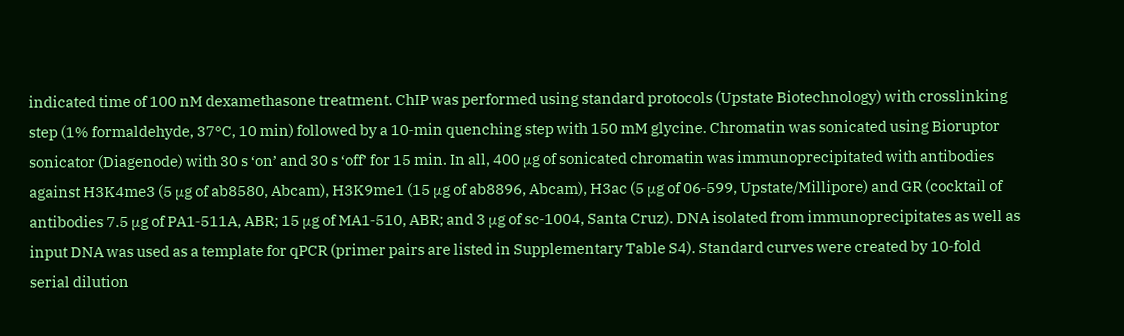indicated time of 100 nM dexamethasone treatment. ChIP was performed using standard protocols (Upstate Biotechnology) with crosslinking step (1% formaldehyde, 37°C, 10 min) followed by a 10‐min quenching step with 150 mM glycine. Chromatin was sonicated using Bioruptor sonicator (Diagenode) with 30 s ‘on’ and 30 s ‘off’ for 15 min. In all, 400 μg of sonicated chromatin was immunoprecipitated with antibodies against H3K4me3 (5 μg of ab8580, Abcam), H3K9me1 (15 μg of ab8896, Abcam), H3ac (5 μg of 06‐599, Upstate/Millipore) and GR (cocktail of antibodies 7.5 μg of PA1‐511A, ABR; 15 μg of MA1‐510, ABR; and 3 μg of sc‐1004, Santa Cruz). DNA isolated from immunoprecipitates as well as input DNA was used as a template for qPCR (primer pairs are listed in Supplementary Table S4). Standard curves were created by 10‐fold serial dilution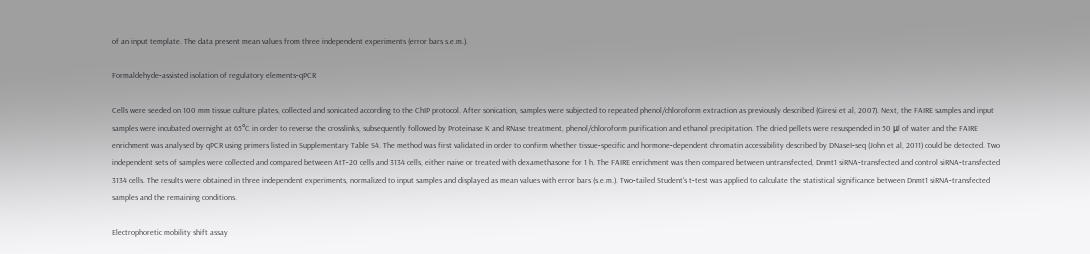of an input template. The data present mean values from three independent experiments (error bars s.e.m.).

Formaldehyde‐assisted isolation of regulatory elements‐qPCR

Cells were seeded on 100 mm tissue culture plates, collected and sonicated according to the ChIP protocol. After sonication, samples were subjected to repeated phenol/chloroform extraction as previously described (Giresi et al, 2007). Next, the FAIRE samples and input samples were incubated overnight at 65°C in order to reverse the crosslinks, subsequently followed by Proteinase K and RNase treatment, phenol/chloroform purification and ethanol precipitation. The dried pellets were resuspended in 50 μl of water and the FAIRE enrichment was analysed by qPCR using primers listed in Supplementary Table S4. The method was first validated in order to confirm whether tissue‐specific and hormone‐dependent chromatin accessibility described by DNaseI‐seq (John et al, 2011) could be detected. Two independent sets of samples were collected and compared between AtT‐20 cells and 3134 cells, either naive or treated with dexamethasone for 1 h. The FAIRE enrichment was then compared between untransfected, Dnmt1 siRNA‐transfected and control siRNA‐transfected 3134 cells. The results were obtained in three independent experiments, normalized to input samples and displayed as mean values with error bars (s.e.m.). Two‐tailed Student's t‐test was applied to calculate the statistical significance between Dnmt1 siRNA‐transfected samples and the remaining conditions.

Electrophoretic mobility shift assay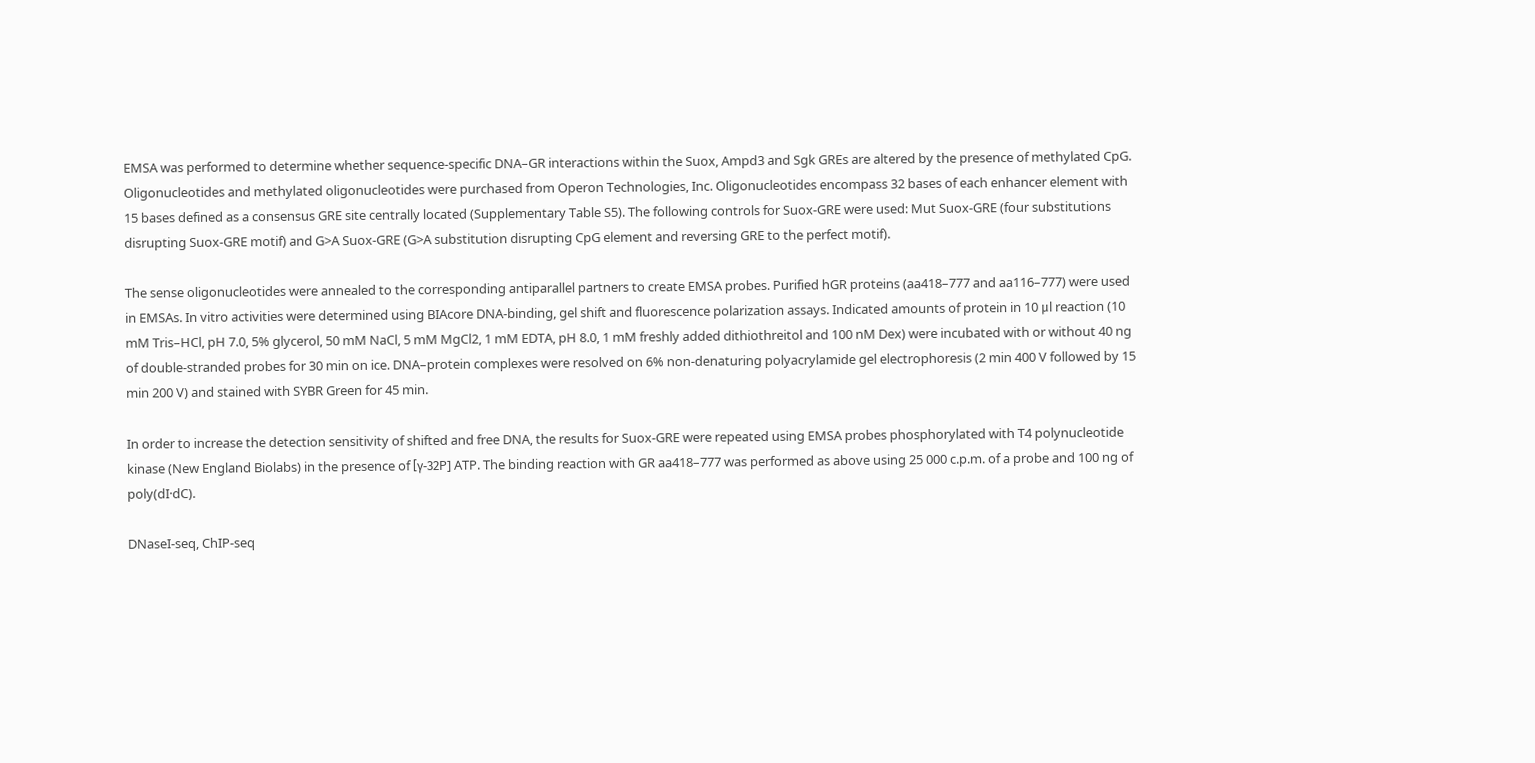EMSA was performed to determine whether sequence‐specific DNA–GR interactions within the Suox, Ampd3 and Sgk GREs are altered by the presence of methylated CpG. Oligonucleotides and methylated oligonucleotides were purchased from Operon Technologies, Inc. Oligonucleotides encompass 32 bases of each enhancer element with 15 bases defined as a consensus GRE site centrally located (Supplementary Table S5). The following controls for Suox‐GRE were used: Mut Suox‐GRE (four substitutions disrupting Suox‐GRE motif) and G>A Suox‐GRE (G>A substitution disrupting CpG element and reversing GRE to the perfect motif).

The sense oligonucleotides were annealed to the corresponding antiparallel partners to create EMSA probes. Purified hGR proteins (aa418–777 and aa116–777) were used in EMSAs. In vitro activities were determined using BIAcore DNA‐binding, gel shift and fluorescence polarization assays. Indicated amounts of protein in 10 μl reaction (10 mM Tris–HCl, pH 7.0, 5% glycerol, 50 mM NaCl, 5 mM MgCl2, 1 mM EDTA, pH 8.0, 1 mM freshly added dithiothreitol and 100 nM Dex) were incubated with or without 40 ng of double‐stranded probes for 30 min on ice. DNA–protein complexes were resolved on 6% non‐denaturing polyacrylamide gel electrophoresis (2 min 400 V followed by 15 min 200 V) and stained with SYBR Green for 45 min.

In order to increase the detection sensitivity of shifted and free DNA, the results for Suox‐GRE were repeated using EMSA probes phosphorylated with T4 polynucleotide kinase (New England Biolabs) in the presence of [γ‐32P] ATP. The binding reaction with GR aa418–777 was performed as above using 25 000 c.p.m. of a probe and 100 ng of poly(dI·dC).

DNaseI‐seq, ChIP‐seq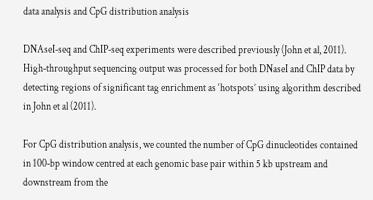data analysis and CpG distribution analysis

DNAseI‐seq and ChIP‐seq experiments were described previously (John et al, 2011). High‐throughput sequencing output was processed for both DNaseI and ChIP data by detecting regions of significant tag enrichment as ‘hotspots’ using algorithm described in John et al (2011).

For CpG distribution analysis, we counted the number of CpG dinucleotides contained in 100‐bp window centred at each genomic base pair within 5 kb upstream and downstream from the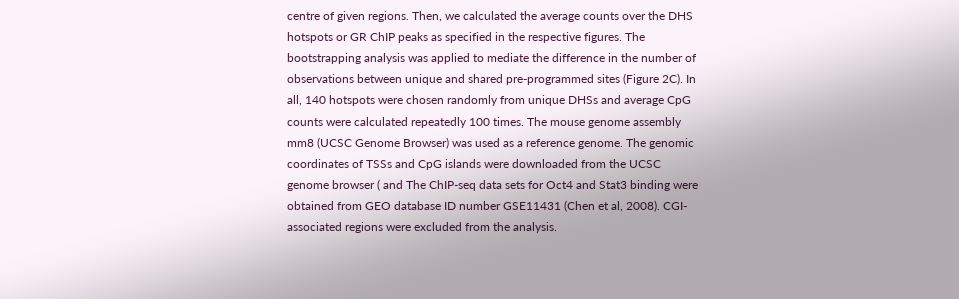centre of given regions. Then, we calculated the average counts over the DHS hotspots or GR ChIP peaks as specified in the respective figures. The bootstrapping analysis was applied to mediate the difference in the number of observations between unique and shared pre‐programmed sites (Figure 2C). In all, 140 hotspots were chosen randomly from unique DHSs and average CpG counts were calculated repeatedly 100 times. The mouse genome assembly mm8 (UCSC Genome Browser) was used as a reference genome. The genomic coordinates of TSSs and CpG islands were downloaded from the UCSC genome browser ( and The ChIP‐seq data sets for Oct4 and Stat3 binding were obtained from GEO database ID number GSE11431 (Chen et al, 2008). CGI‐associated regions were excluded from the analysis.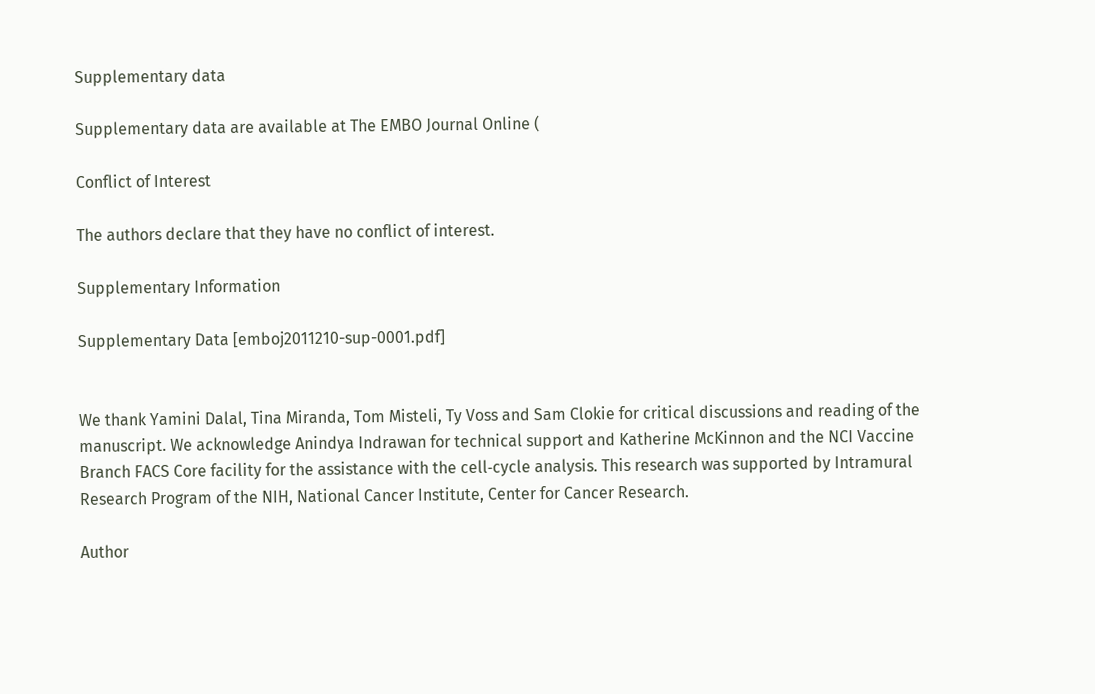Supplementary data

Supplementary data are available at The EMBO Journal Online (

Conflict of Interest

The authors declare that they have no conflict of interest.

Supplementary Information

Supplementary Data [emboj2011210-sup-0001.pdf]


We thank Yamini Dalal, Tina Miranda, Tom Misteli, Ty Voss and Sam Clokie for critical discussions and reading of the manuscript. We acknowledge Anindya Indrawan for technical support and Katherine McKinnon and the NCI Vaccine Branch FACS Core facility for the assistance with the cell‐cycle analysis. This research was supported by Intramural Research Program of the NIH, National Cancer Institute, Center for Cancer Research.

Author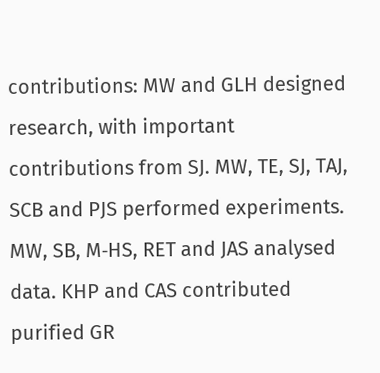contributions: MW and GLH designed research, with important contributions from SJ. MW, TE, SJ, TAJ, SCB and PJS performed experiments. MW, SB, M‐HS, RET and JAS analysed data. KHP and CAS contributed purified GR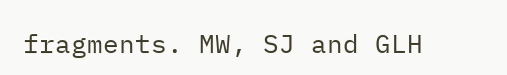fragments. MW, SJ and GLH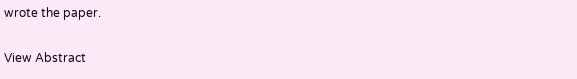wrote the paper.


View Abstract